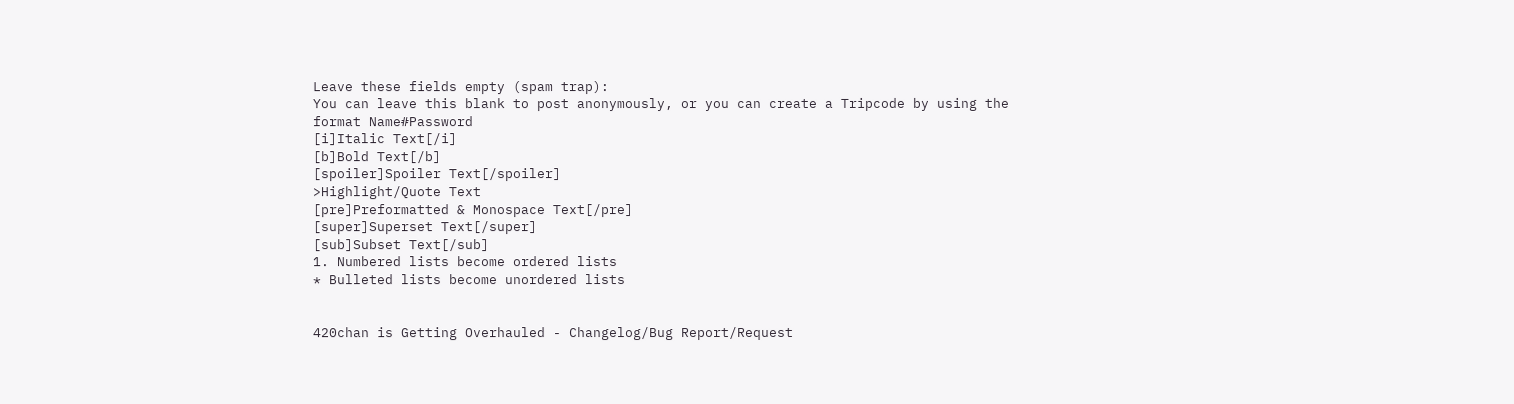Leave these fields empty (spam trap):
You can leave this blank to post anonymously, or you can create a Tripcode by using the format Name#Password
[i]Italic Text[/i]
[b]Bold Text[/b]
[spoiler]Spoiler Text[/spoiler]
>Highlight/Quote Text
[pre]Preformatted & Monospace Text[/pre]
[super]Superset Text[/super]
[sub]Subset Text[/sub]
1. Numbered lists become ordered lists
* Bulleted lists become unordered lists


420chan is Getting Overhauled - Changelog/Bug Report/Request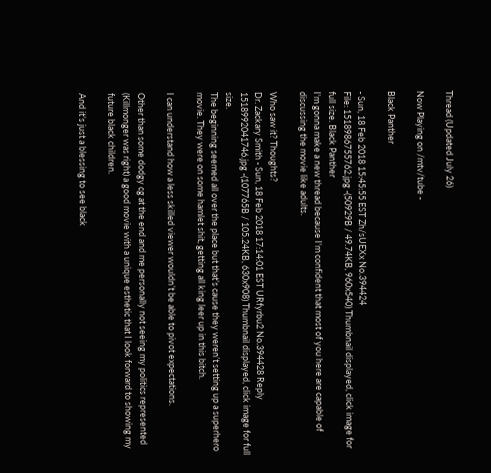Thread (Updated July 26)

Now Playing on /mtv/tube -

Black Panther

- Sun, 18 Feb 2018 15:45:55 EST Zh/sUEXx No.394424
File: 1518986755762.jpg -(50929B / 49.74KB, 960x540) Thumbnail displayed, click image for full size. Black Panther
I'm gonna make a new thread because I'm confident that most of you here are capable of discussing the movie like adults.

Who saw it? Thoughts?
Dr. Zackary Smith - Sun, 18 Feb 2018 17:14:01 EST URfyrbu2 No.394428 Reply
1518992041746.jpg -(107765B / 105.24KB, 630x908) Thumbnail displayed, click image for full size.
The beginning seemed all over the place but that’s cause they weren’t setting up a superhero movie. They were on some hamlet shit, getting all king leer up in this bitch.

I can understand how a less skilled viewer wouldn’t be able to pivot expectations.

Other than some dodgy cg at the end and me personally not seeing my politics represented (Killmonger was right) a good movie with a unique esthetic that I look forward to showing my future black children.

And it’s just a blessing to see black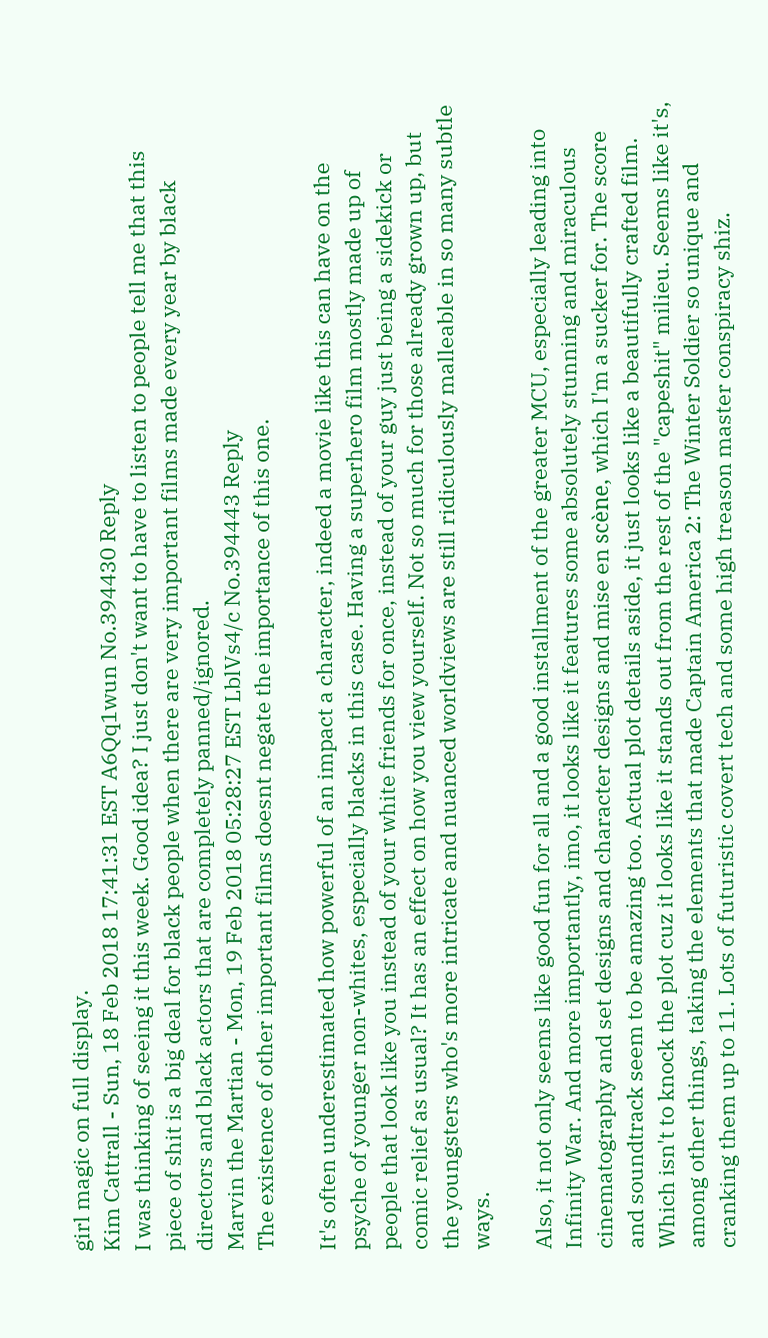girl magic on full display.
Kim Cattrall - Sun, 18 Feb 2018 17:41:31 EST A6Qq1wun No.394430 Reply
I was thinking of seeing it this week. Good idea? I just don't want to have to listen to people tell me that this piece of shit is a big deal for black people when there are very important films made every year by black directors and black actors that are completely panned/ignored.
Marvin the Martian - Mon, 19 Feb 2018 05:28:27 EST LblVs4/c No.394443 Reply
The existence of other important films doesnt negate the importance of this one.

It's often underestimated how powerful of an impact a character, indeed a movie like this can have on the psyche of younger non-whites, especially blacks in this case. Having a superhero film mostly made up of people that look like you instead of your white friends for once, instead of your guy just being a sidekick or comic relief as usual? It has an effect on how you view yourself. Not so much for those already grown up, but the youngsters who's more intricate and nuanced worldviews are still ridiculously malleable in so many subtle ways.

Also, it not only seems like good fun for all and a good installment of the greater MCU, especially leading into Infinity War. And more importantly, imo, it looks like it features some absolutely stunning and miraculous cinematography and set designs and character designs and mise en scène, which I'm a sucker for. The score and soundtrack seem to be amazing too. Actual plot details aside, it just looks like a beautifully crafted film. Which isn't to knock the plot cuz it looks like it stands out from the rest of the "capeshit" milieu. Seems like it's, among other things, taking the elements that made Captain America 2: The Winter Soldier so unique and cranking them up to 11. Lots of futuristic covert tech and some high treason master conspiracy shiz.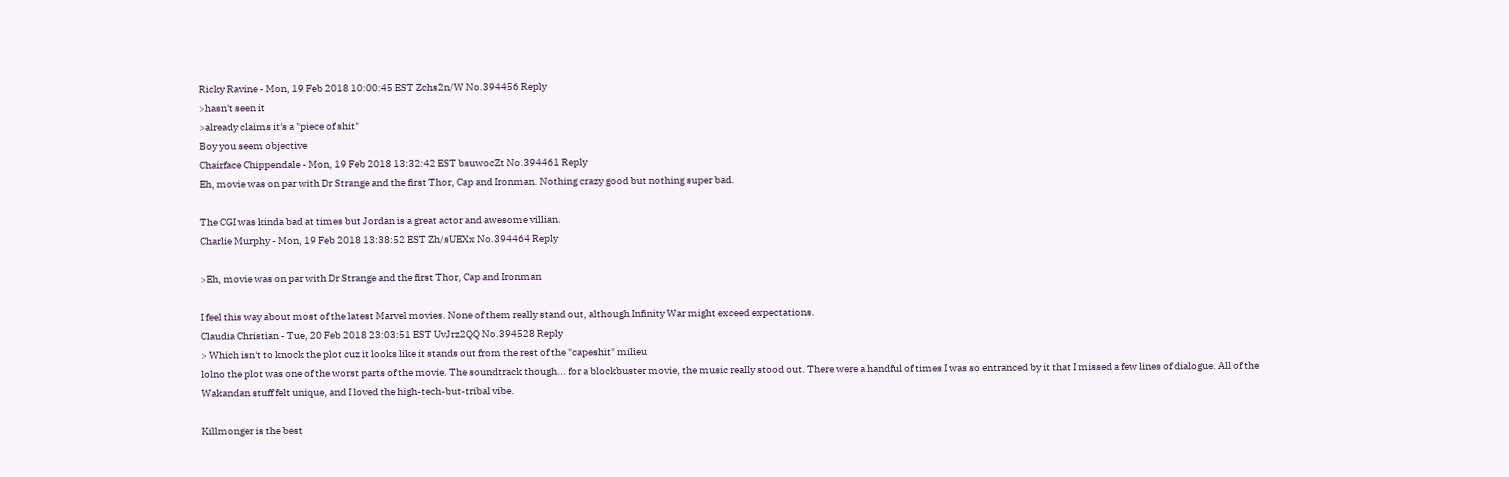Ricky Ravine - Mon, 19 Feb 2018 10:00:45 EST Zchs2n/W No.394456 Reply
>hasn't seen it
>already claims it's a "piece of shit"
Boy you seem objective
Chairface Chippendale - Mon, 19 Feb 2018 13:32:42 EST bsuwocZt No.394461 Reply
Eh, movie was on par with Dr Strange and the first Thor, Cap and Ironman. Nothing crazy good but nothing super bad.

The CGI was kinda bad at times but Jordan is a great actor and awesome villian.
Charlie Murphy - Mon, 19 Feb 2018 13:38:52 EST Zh/sUEXx No.394464 Reply

>Eh, movie was on par with Dr Strange and the first Thor, Cap and Ironman

I feel this way about most of the latest Marvel movies. None of them really stand out, although Infinity War might exceed expectations.
Claudia Christian - Tue, 20 Feb 2018 23:03:51 EST UvJrz2QQ No.394528 Reply
> Which isn't to knock the plot cuz it looks like it stands out from the rest of the "capeshit" milieu
lolno the plot was one of the worst parts of the movie. The soundtrack though... for a blockbuster movie, the music really stood out. There were a handful of times I was so entranced by it that I missed a few lines of dialogue. All of the Wakandan stuff felt unique, and I loved the high-tech-but-tribal vibe.

Killmonger is the best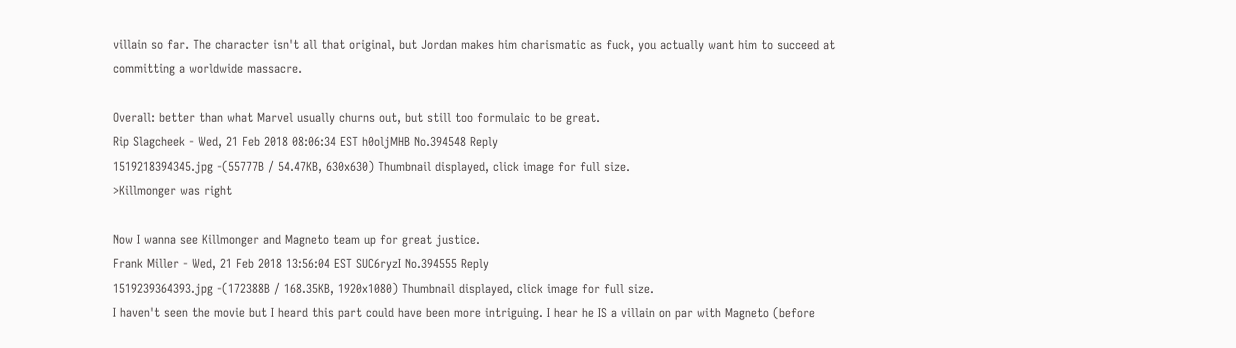villain so far. The character isn't all that original, but Jordan makes him charismatic as fuck, you actually want him to succeed at committing a worldwide massacre.

Overall: better than what Marvel usually churns out, but still too formulaic to be great.
Rip Slagcheek - Wed, 21 Feb 2018 08:06:34 EST h0oljMHB No.394548 Reply
1519218394345.jpg -(55777B / 54.47KB, 630x630) Thumbnail displayed, click image for full size.
>Killmonger was right

Now I wanna see Killmonger and Magneto team up for great justice.
Frank Miller - Wed, 21 Feb 2018 13:56:04 EST SUC6ryzI No.394555 Reply
1519239364393.jpg -(172388B / 168.35KB, 1920x1080) Thumbnail displayed, click image for full size.
I haven't seen the movie but I heard this part could have been more intriguing. I hear he IS a villain on par with Magneto (before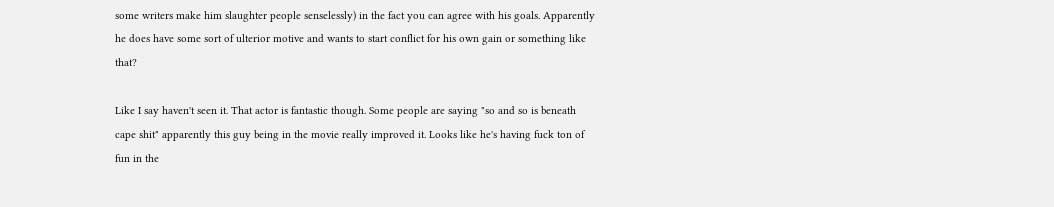some writers make him slaughter people senselessly) in the fact you can agree with his goals. Apparently he does have some sort of ulterior motive and wants to start conflict for his own gain or something like that?

Like I say haven't seen it. That actor is fantastic though. Some people are saying "so and so is beneath cape shit" apparently this guy being in the movie really improved it. Looks like he's having fuck ton of fun in the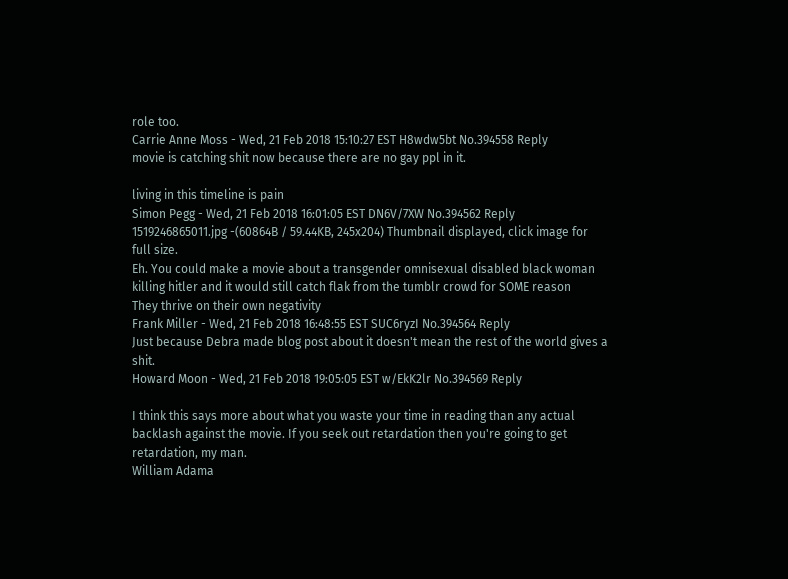role too.
Carrie Anne Moss - Wed, 21 Feb 2018 15:10:27 EST H8wdw5bt No.394558 Reply
movie is catching shit now because there are no gay ppl in it.

living in this timeline is pain
Simon Pegg - Wed, 21 Feb 2018 16:01:05 EST DN6V/7XW No.394562 Reply
1519246865011.jpg -(60864B / 59.44KB, 245x204) Thumbnail displayed, click image for full size.
Eh. You could make a movie about a transgender omnisexual disabled black woman killing hitler and it would still catch flak from the tumblr crowd for SOME reason
They thrive on their own negativity
Frank Miller - Wed, 21 Feb 2018 16:48:55 EST SUC6ryzI No.394564 Reply
Just because Debra made blog post about it doesn't mean the rest of the world gives a shit.
Howard Moon - Wed, 21 Feb 2018 19:05:05 EST w/EkK2lr No.394569 Reply

I think this says more about what you waste your time in reading than any actual backlash against the movie. If you seek out retardation then you're going to get retardation, my man.
William Adama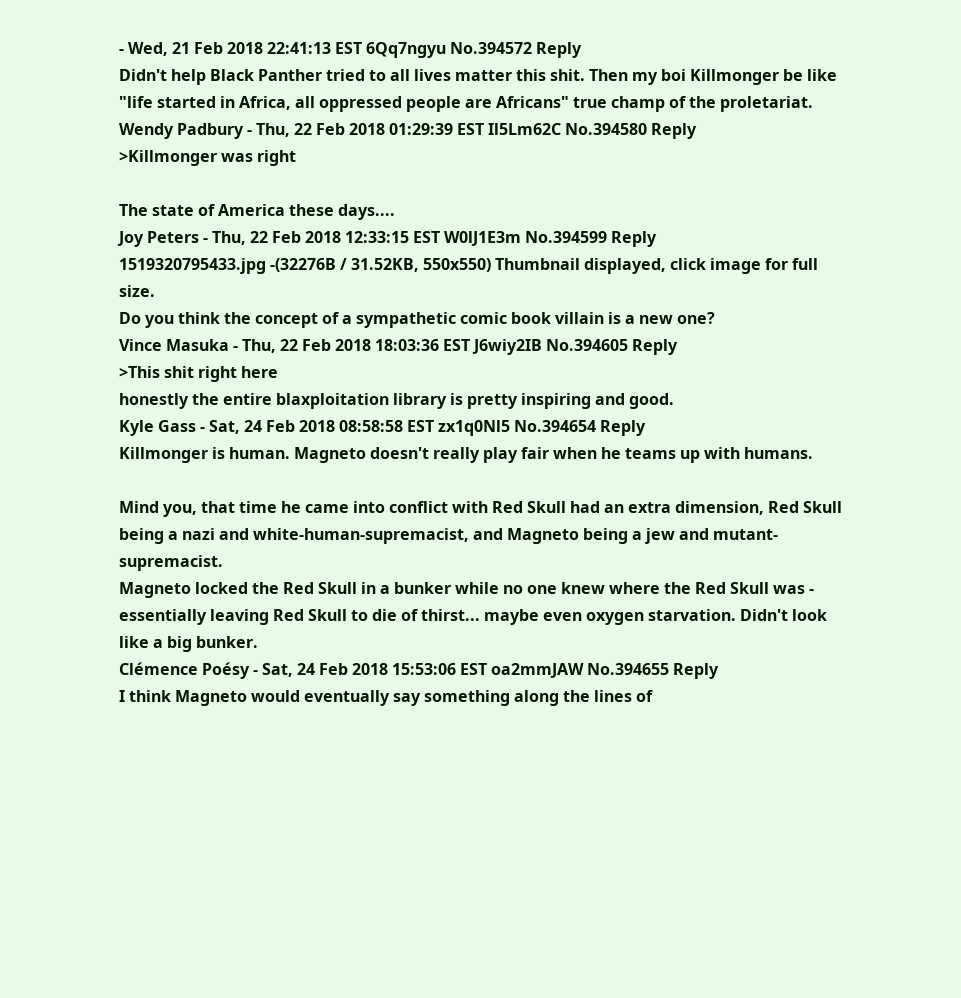- Wed, 21 Feb 2018 22:41:13 EST 6Qq7ngyu No.394572 Reply
Didn't help Black Panther tried to all lives matter this shit. Then my boi Killmonger be like "life started in Africa, all oppressed people are Africans" true champ of the proletariat.
Wendy Padbury - Thu, 22 Feb 2018 01:29:39 EST Il5Lm62C No.394580 Reply
>Killmonger was right

The state of America these days....
Joy Peters - Thu, 22 Feb 2018 12:33:15 EST W0lJ1E3m No.394599 Reply
1519320795433.jpg -(32276B / 31.52KB, 550x550) Thumbnail displayed, click image for full size.
Do you think the concept of a sympathetic comic book villain is a new one?
Vince Masuka - Thu, 22 Feb 2018 18:03:36 EST J6wiy2IB No.394605 Reply
>This shit right here
honestly the entire blaxploitation library is pretty inspiring and good.
Kyle Gass - Sat, 24 Feb 2018 08:58:58 EST zx1q0Nl5 No.394654 Reply
Killmonger is human. Magneto doesn't really play fair when he teams up with humans.

Mind you, that time he came into conflict with Red Skull had an extra dimension, Red Skull being a nazi and white-human-supremacist, and Magneto being a jew and mutant-supremacist.
Magneto locked the Red Skull in a bunker while no one knew where the Red Skull was - essentially leaving Red Skull to die of thirst... maybe even oxygen starvation. Didn't look like a big bunker.
Clémence Poésy - Sat, 24 Feb 2018 15:53:06 EST oa2mmJAW No.394655 Reply
I think Magneto would eventually say something along the lines of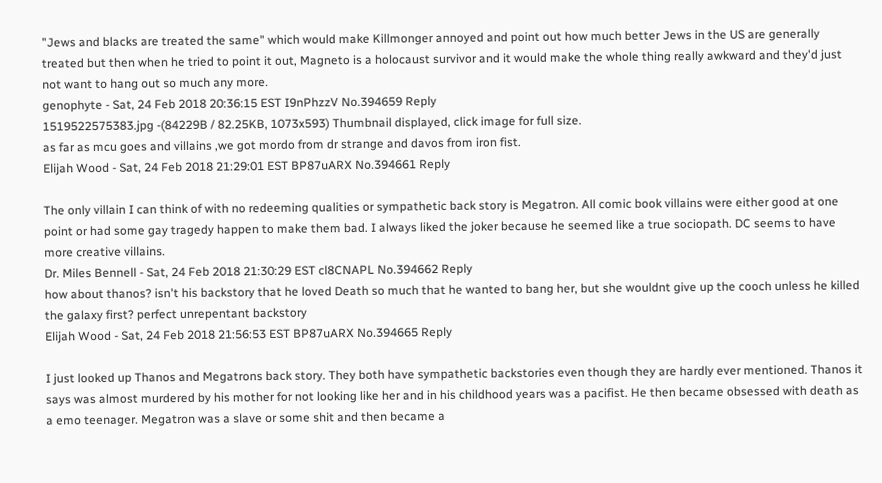"Jews and blacks are treated the same" which would make Killmonger annoyed and point out how much better Jews in the US are generally treated but then when he tried to point it out, Magneto is a holocaust survivor and it would make the whole thing really awkward and they'd just not want to hang out so much any more.
genophyte - Sat, 24 Feb 2018 20:36:15 EST I9nPhzzV No.394659 Reply
1519522575383.jpg -(84229B / 82.25KB, 1073x593) Thumbnail displayed, click image for full size.
as far as mcu goes and villains ,we got mordo from dr strange and davos from iron fist.
Elijah Wood - Sat, 24 Feb 2018 21:29:01 EST BP87uARX No.394661 Reply

The only villain I can think of with no redeeming qualities or sympathetic back story is Megatron. All comic book villains were either good at one point or had some gay tragedy happen to make them bad. I always liked the joker because he seemed like a true sociopath. DC seems to have more creative villains.
Dr. Miles Bennell - Sat, 24 Feb 2018 21:30:29 EST cl8CNAPL No.394662 Reply
how about thanos? isn't his backstory that he loved Death so much that he wanted to bang her, but she wouldnt give up the cooch unless he killed the galaxy first? perfect unrepentant backstory
Elijah Wood - Sat, 24 Feb 2018 21:56:53 EST BP87uARX No.394665 Reply

I just looked up Thanos and Megatrons back story. They both have sympathetic backstories even though they are hardly ever mentioned. Thanos it says was almost murdered by his mother for not looking like her and in his childhood years was a pacifist. He then became obsessed with death as a emo teenager. Megatron was a slave or some shit and then became a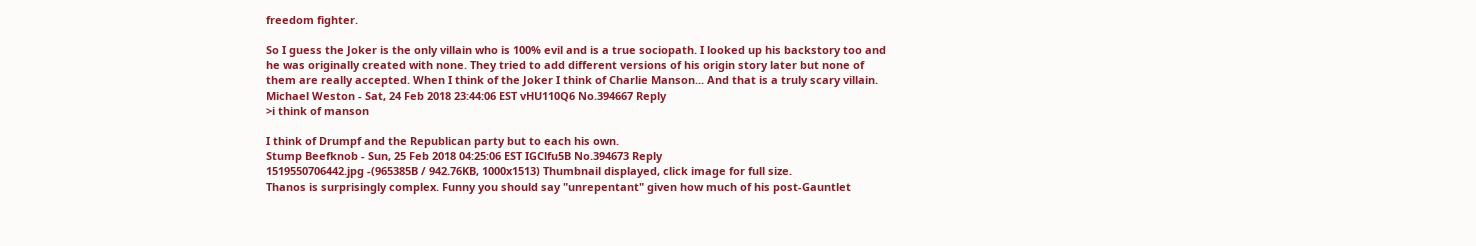freedom fighter.

So I guess the Joker is the only villain who is 100% evil and is a true sociopath. I looked up his backstory too and he was originally created with none. They tried to add different versions of his origin story later but none of them are really accepted. When I think of the Joker I think of Charlie Manson... And that is a truly scary villain.
Michael Weston - Sat, 24 Feb 2018 23:44:06 EST vHU110Q6 No.394667 Reply
>i think of manson

I think of Drumpf and the Republican party but to each his own.
Stump Beefknob - Sun, 25 Feb 2018 04:25:06 EST IGClfu5B No.394673 Reply
1519550706442.jpg -(965385B / 942.76KB, 1000x1513) Thumbnail displayed, click image for full size.
Thanos is surprisingly complex. Funny you should say "unrepentant" given how much of his post-Gauntlet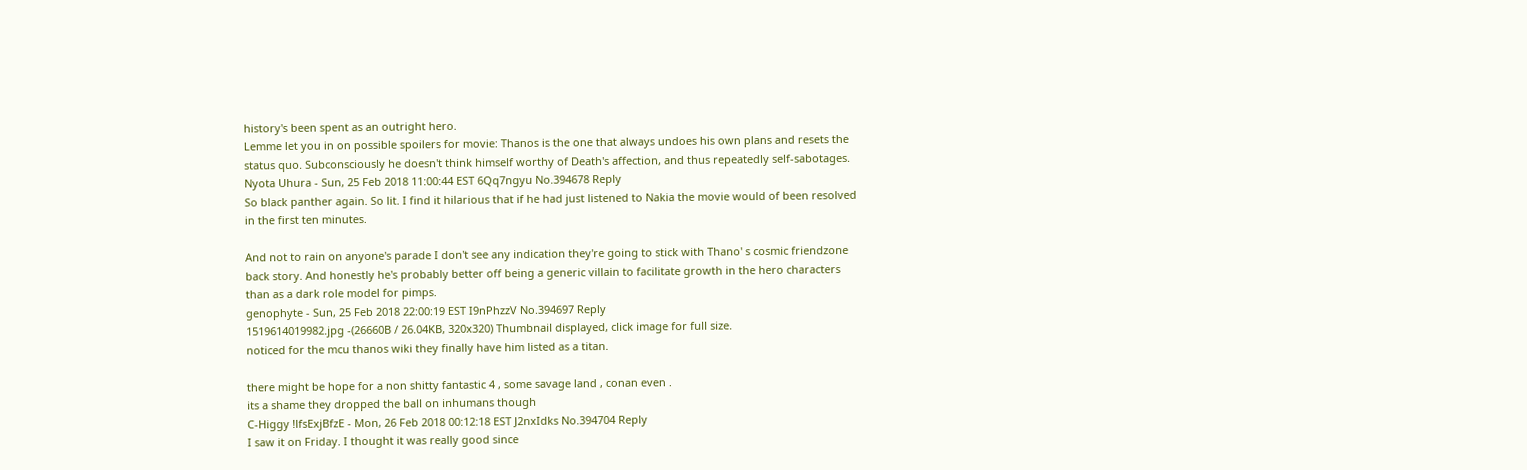history's been spent as an outright hero.
Lemme let you in on possible spoilers for movie: Thanos is the one that always undoes his own plans and resets the status quo. Subconsciously he doesn't think himself worthy of Death's affection, and thus repeatedly self-sabotages.
Nyota Uhura - Sun, 25 Feb 2018 11:00:44 EST 6Qq7ngyu No.394678 Reply
So black panther again. So lit. I find it hilarious that if he had just listened to Nakia the movie would of been resolved in the first ten minutes.

And not to rain on anyone's parade I don't see any indication they're going to stick with Thano' s cosmic friendzone back story. And honestly he's probably better off being a generic villain to facilitate growth in the hero characters than as a dark role model for pimps.
genophyte - Sun, 25 Feb 2018 22:00:19 EST I9nPhzzV No.394697 Reply
1519614019982.jpg -(26660B / 26.04KB, 320x320) Thumbnail displayed, click image for full size.
noticed for the mcu thanos wiki they finally have him listed as a titan.

there might be hope for a non shitty fantastic 4 , some savage land , conan even .
its a shame they dropped the ball on inhumans though
C-Higgy !lfsExjBfzE - Mon, 26 Feb 2018 00:12:18 EST J2nxIdks No.394704 Reply
I saw it on Friday. I thought it was really good since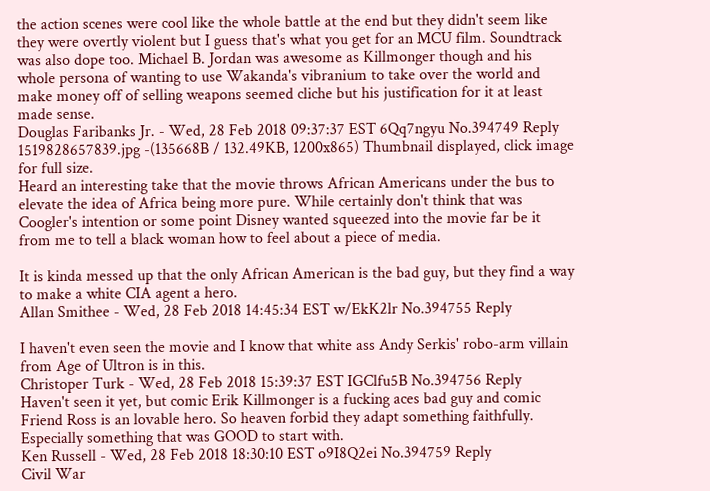the action scenes were cool like the whole battle at the end but they didn't seem like they were overtly violent but I guess that's what you get for an MCU film. Soundtrack was also dope too. Michael B. Jordan was awesome as Killmonger though and his whole persona of wanting to use Wakanda's vibranium to take over the world and make money off of selling weapons seemed cliche but his justification for it at least made sense.
Douglas Faribanks Jr. - Wed, 28 Feb 2018 09:37:37 EST 6Qq7ngyu No.394749 Reply
1519828657839.jpg -(135668B / 132.49KB, 1200x865) Thumbnail displayed, click image for full size.
Heard an interesting take that the movie throws African Americans under the bus to elevate the idea of Africa being more pure. While certainly don't think that was Coogler's intention or some point Disney wanted squeezed into the movie far be it from me to tell a black woman how to feel about a piece of media.

It is kinda messed up that the only African American is the bad guy, but they find a way to make a white CIA agent a hero.
Allan Smithee - Wed, 28 Feb 2018 14:45:34 EST w/EkK2lr No.394755 Reply

I haven't even seen the movie and I know that white ass Andy Serkis' robo-arm villain from Age of Ultron is in this.
Christoper Turk - Wed, 28 Feb 2018 15:39:37 EST IGClfu5B No.394756 Reply
Haven't seen it yet, but comic Erik Killmonger is a fucking aces bad guy and comic Friend Ross is an lovable hero. So heaven forbid they adapt something faithfully. Especially something that was GOOD to start with.
Ken Russell - Wed, 28 Feb 2018 18:30:10 EST o9I8Q2ei No.394759 Reply
Civil War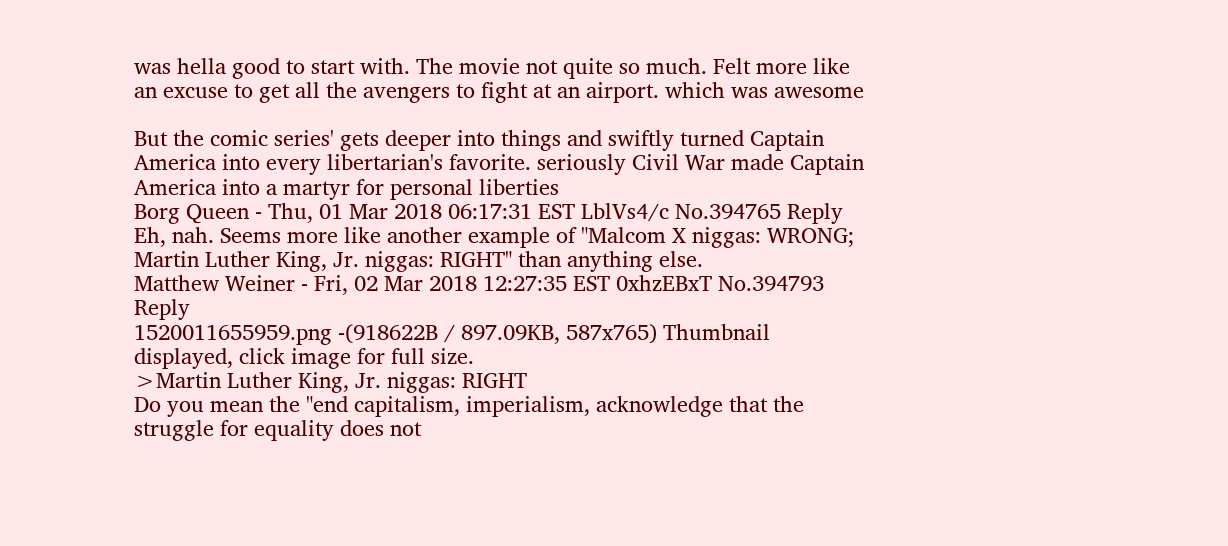was hella good to start with. The movie not quite so much. Felt more like an excuse to get all the avengers to fight at an airport. which was awesome

But the comic series' gets deeper into things and swiftly turned Captain America into every libertarian's favorite. seriously Civil War made Captain America into a martyr for personal liberties
Borg Queen - Thu, 01 Mar 2018 06:17:31 EST LblVs4/c No.394765 Reply
Eh, nah. Seems more like another example of "Malcom X niggas: WRONG; Martin Luther King, Jr. niggas: RIGHT" than anything else.
Matthew Weiner - Fri, 02 Mar 2018 12:27:35 EST 0xhzEBxT No.394793 Reply
1520011655959.png -(918622B / 897.09KB, 587x765) Thumbnail displayed, click image for full size.
>Martin Luther King, Jr. niggas: RIGHT
Do you mean the "end capitalism, imperialism, acknowledge that the struggle for equality does not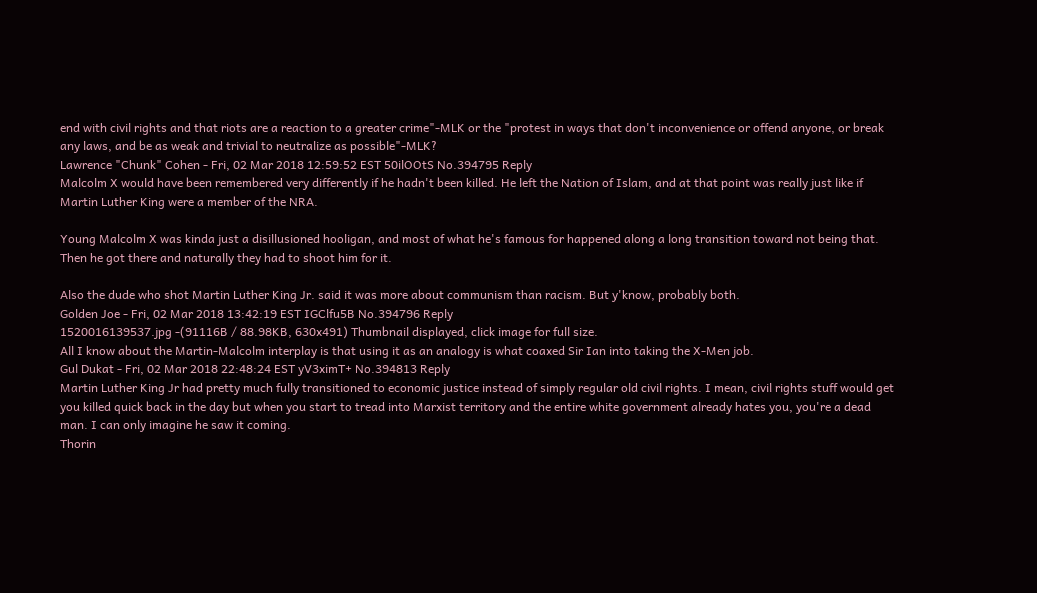end with civil rights and that riots are a reaction to a greater crime"-MLK or the "protest in ways that don't inconvenience or offend anyone, or break any laws, and be as weak and trivial to neutralize as possible"-MLK?
Lawrence "Chunk" Cohen - Fri, 02 Mar 2018 12:59:52 EST 50ilOOtS No.394795 Reply
Malcolm X would have been remembered very differently if he hadn't been killed. He left the Nation of Islam, and at that point was really just like if Martin Luther King were a member of the NRA.

Young Malcolm X was kinda just a disillusioned hooligan, and most of what he's famous for happened along a long transition toward not being that. Then he got there and naturally they had to shoot him for it.

Also the dude who shot Martin Luther King Jr. said it was more about communism than racism. But y'know, probably both.
Golden Joe - Fri, 02 Mar 2018 13:42:19 EST IGClfu5B No.394796 Reply
1520016139537.jpg -(91116B / 88.98KB, 630x491) Thumbnail displayed, click image for full size.
All I know about the Martin-Malcolm interplay is that using it as an analogy is what coaxed Sir Ian into taking the X-Men job.
Gul Dukat - Fri, 02 Mar 2018 22:48:24 EST yV3ximT+ No.394813 Reply
Martin Luther King Jr had pretty much fully transitioned to economic justice instead of simply regular old civil rights. I mean, civil rights stuff would get you killed quick back in the day but when you start to tread into Marxist territory and the entire white government already hates you, you're a dead man. I can only imagine he saw it coming.
Thorin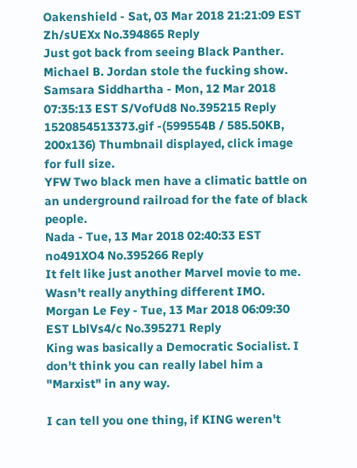Oakenshield - Sat, 03 Mar 2018 21:21:09 EST Zh/sUEXx No.394865 Reply
Just got back from seeing Black Panther. Michael B. Jordan stole the fucking show.
Samsara Siddhartha - Mon, 12 Mar 2018 07:35:13 EST S/VofUd8 No.395215 Reply
1520854513373.gif -(599554B / 585.50KB, 200x136) Thumbnail displayed, click image for full size.
YFW Two black men have a climatic battle on an underground railroad for the fate of black people.
Nada - Tue, 13 Mar 2018 02:40:33 EST no491XO4 No.395266 Reply
It felt like just another Marvel movie to me. Wasn't really anything different IMO.
Morgan Le Fey - Tue, 13 Mar 2018 06:09:30 EST LblVs4/c No.395271 Reply
King was basically a Democratic Socialist. I don't think you can really label him a "Marxist" in any way.

I can tell you one thing, if KING weren't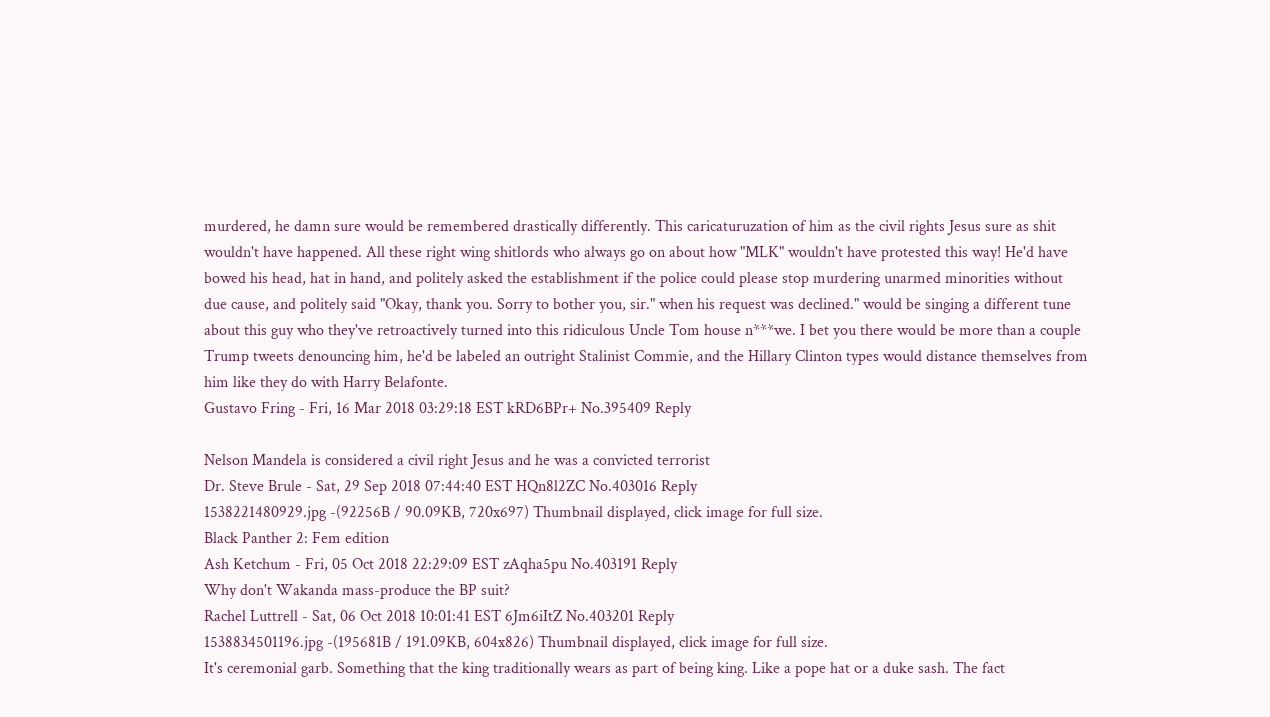murdered, he damn sure would be remembered drastically differently. This caricaturuzation of him as the civil rights Jesus sure as shit wouldn't have happened. All these right wing shitlords who always go on about how "MLK" wouldn't have protested this way! He'd have bowed his head, hat in hand, and politely asked the establishment if the police could please stop murdering unarmed minorities without due cause, and politely said "Okay, thank you. Sorry to bother you, sir." when his request was declined." would be singing a different tune about this guy who they've retroactively turned into this ridiculous Uncle Tom house n***we. I bet you there would be more than a couple Trump tweets denouncing him, he'd be labeled an outright Stalinist Commie, and the Hillary Clinton types would distance themselves from him like they do with Harry Belafonte.
Gustavo Fring - Fri, 16 Mar 2018 03:29:18 EST kRD6BPr+ No.395409 Reply

Nelson Mandela is considered a civil right Jesus and he was a convicted terrorist
Dr. Steve Brule - Sat, 29 Sep 2018 07:44:40 EST HQn8l2ZC No.403016 Reply
1538221480929.jpg -(92256B / 90.09KB, 720x697) Thumbnail displayed, click image for full size.
Black Panther 2: Fem edition
Ash Ketchum - Fri, 05 Oct 2018 22:29:09 EST zAqha5pu No.403191 Reply
Why don't Wakanda mass-produce the BP suit?
Rachel Luttrell - Sat, 06 Oct 2018 10:01:41 EST 6Jm6iItZ No.403201 Reply
1538834501196.jpg -(195681B / 191.09KB, 604x826) Thumbnail displayed, click image for full size.
It's ceremonial garb. Something that the king traditionally wears as part of being king. Like a pope hat or a duke sash. The fact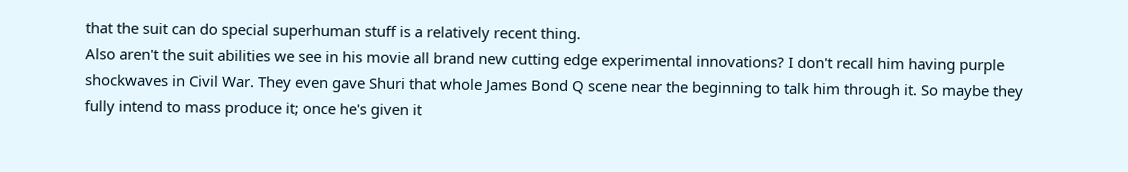that the suit can do special superhuman stuff is a relatively recent thing.
Also aren't the suit abilities we see in his movie all brand new cutting edge experimental innovations? I don't recall him having purple shockwaves in Civil War. They even gave Shuri that whole James Bond Q scene near the beginning to talk him through it. So maybe they fully intend to mass produce it; once he's given it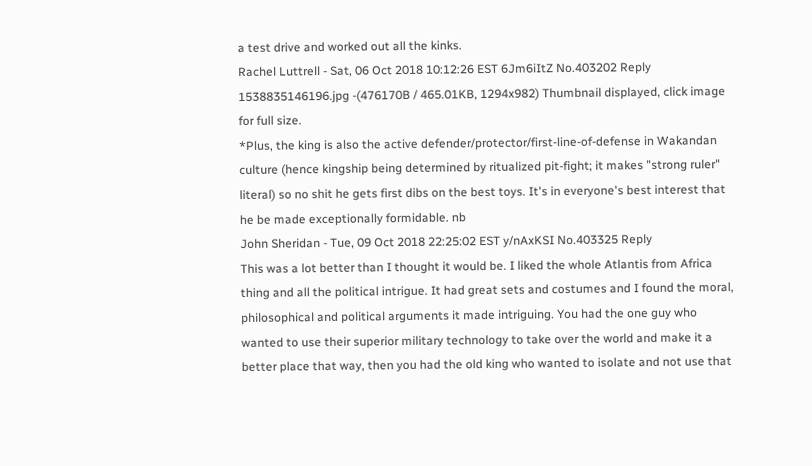a test drive and worked out all the kinks.
Rachel Luttrell - Sat, 06 Oct 2018 10:12:26 EST 6Jm6iItZ No.403202 Reply
1538835146196.jpg -(476170B / 465.01KB, 1294x982) Thumbnail displayed, click image for full size.
*Plus, the king is also the active defender/protector/first-line-of-defense in Wakandan culture (hence kingship being determined by ritualized pit-fight; it makes "strong ruler" literal) so no shit he gets first dibs on the best toys. It's in everyone's best interest that he be made exceptionally formidable. nb
John Sheridan - Tue, 09 Oct 2018 22:25:02 EST y/nAxKSI No.403325 Reply
This was a lot better than I thought it would be. I liked the whole Atlantis from Africa thing and all the political intrigue. It had great sets and costumes and I found the moral, philosophical and political arguments it made intriguing. You had the one guy who wanted to use their superior military technology to take over the world and make it a better place that way, then you had the old king who wanted to isolate and not use that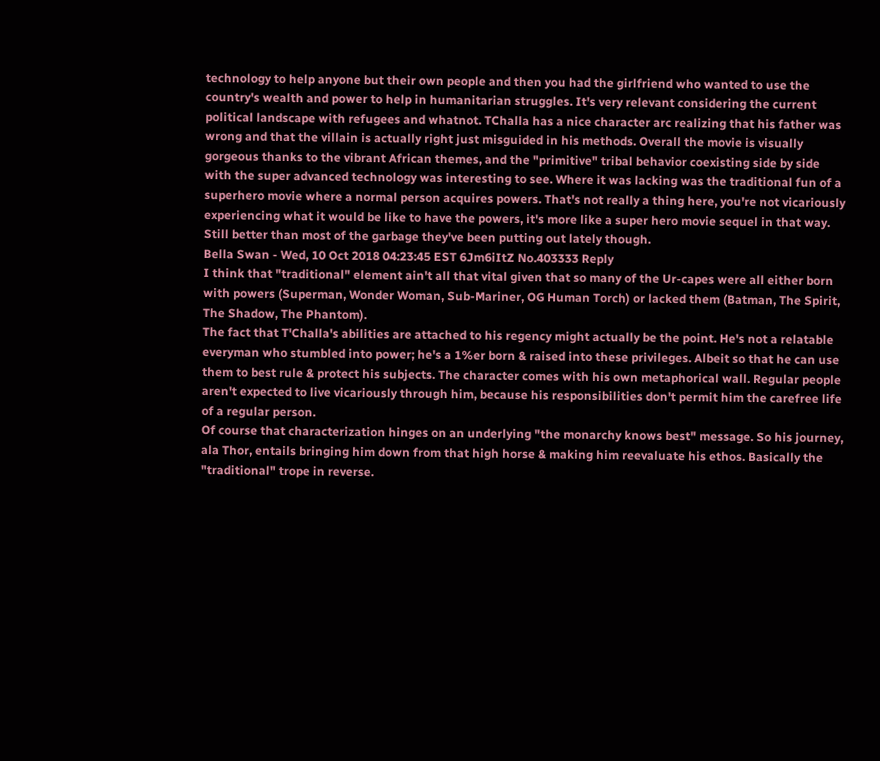technology to help anyone but their own people and then you had the girlfriend who wanted to use the country's wealth and power to help in humanitarian struggles. It's very relevant considering the current political landscape with refugees and whatnot. TChalla has a nice character arc realizing that his father was wrong and that the villain is actually right just misguided in his methods. Overall the movie is visually gorgeous thanks to the vibrant African themes, and the "primitive" tribal behavior coexisting side by side with the super advanced technology was interesting to see. Where it was lacking was the traditional fun of a superhero movie where a normal person acquires powers. That's not really a thing here, you're not vicariously experiencing what it would be like to have the powers, it's more like a super hero movie sequel in that way. Still better than most of the garbage they've been putting out lately though.
Bella Swan - Wed, 10 Oct 2018 04:23:45 EST 6Jm6iItZ No.403333 Reply
I think that "traditional" element ain't all that vital given that so many of the Ur-capes were all either born with powers (Superman, Wonder Woman, Sub-Mariner, OG Human Torch) or lacked them (Batman, The Spirit, The Shadow, The Phantom).
The fact that T'Challa's abilities are attached to his regency might actually be the point. He's not a relatable everyman who stumbled into power; he's a 1%er born & raised into these privileges. Albeit so that he can use them to best rule & protect his subjects. The character comes with his own metaphorical wall. Regular people aren't expected to live vicariously through him, because his responsibilities don't permit him the carefree life of a regular person.
Of course that characterization hinges on an underlying "the monarchy knows best" message. So his journey, ala Thor, entails bringing him down from that high horse & making him reevaluate his ethos. Basically the "traditional" trope in reverse.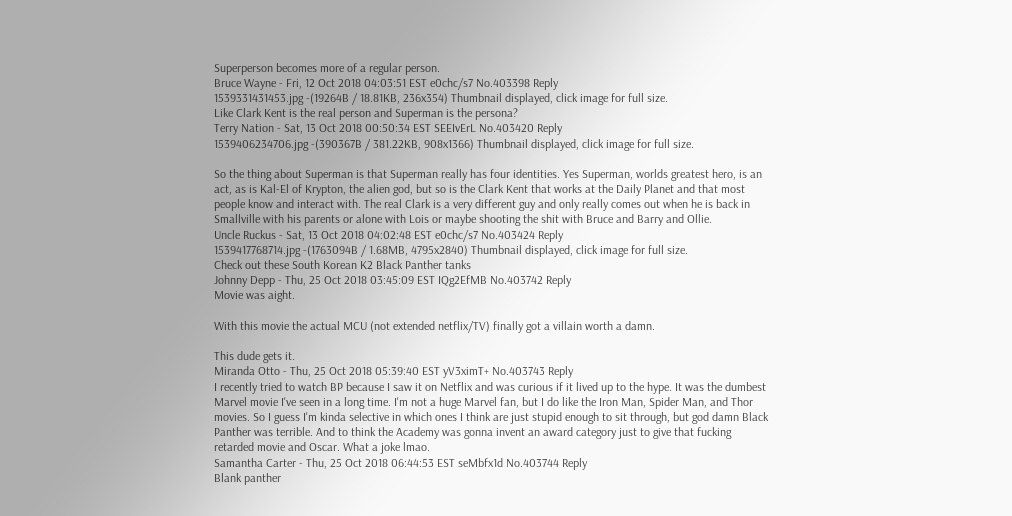Superperson becomes more of a regular person.
Bruce Wayne - Fri, 12 Oct 2018 04:03:51 EST e0chc/s7 No.403398 Reply
1539331431453.jpg -(19264B / 18.81KB, 236x354) Thumbnail displayed, click image for full size.
Like Clark Kent is the real person and Superman is the persona?
Terry Nation - Sat, 13 Oct 2018 00:50:34 EST SEEIvErL No.403420 Reply
1539406234706.jpg -(390367B / 381.22KB, 908x1366) Thumbnail displayed, click image for full size.

So the thing about Superman is that Superman really has four identities. Yes Superman, worlds greatest hero, is an act, as is Kal-El of Krypton, the alien god, but so is the Clark Kent that works at the Daily Planet and that most people know and interact with. The real Clark is a very different guy and only really comes out when he is back in Smallville with his parents or alone with Lois or maybe shooting the shit with Bruce and Barry and Ollie.
Uncle Ruckus - Sat, 13 Oct 2018 04:02:48 EST e0chc/s7 No.403424 Reply
1539417768714.jpg -(1763094B / 1.68MB, 4795x2840) Thumbnail displayed, click image for full size.
Check out these South Korean K2 Black Panther tanks
Johnny Depp - Thu, 25 Oct 2018 03:45:09 EST IQg2EfMB No.403742 Reply
Movie was aight.

With this movie the actual MCU (not extended netflix/TV) finally got a villain worth a damn.

This dude gets it.
Miranda Otto - Thu, 25 Oct 2018 05:39:40 EST yV3ximT+ No.403743 Reply
I recently tried to watch BP because I saw it on Netflix and was curious if it lived up to the hype. It was the dumbest Marvel movie I've seen in a long time. I'm not a huge Marvel fan, but I do like the Iron Man, Spider Man, and Thor movies. So I guess I'm kinda selective in which ones I think are just stupid enough to sit through, but god damn Black Panther was terrible. And to think the Academy was gonna invent an award category just to give that fucking retarded movie and Oscar. What a joke lmao.
Samantha Carter - Thu, 25 Oct 2018 06:44:53 EST seMbfx1d No.403744 Reply
Blank panther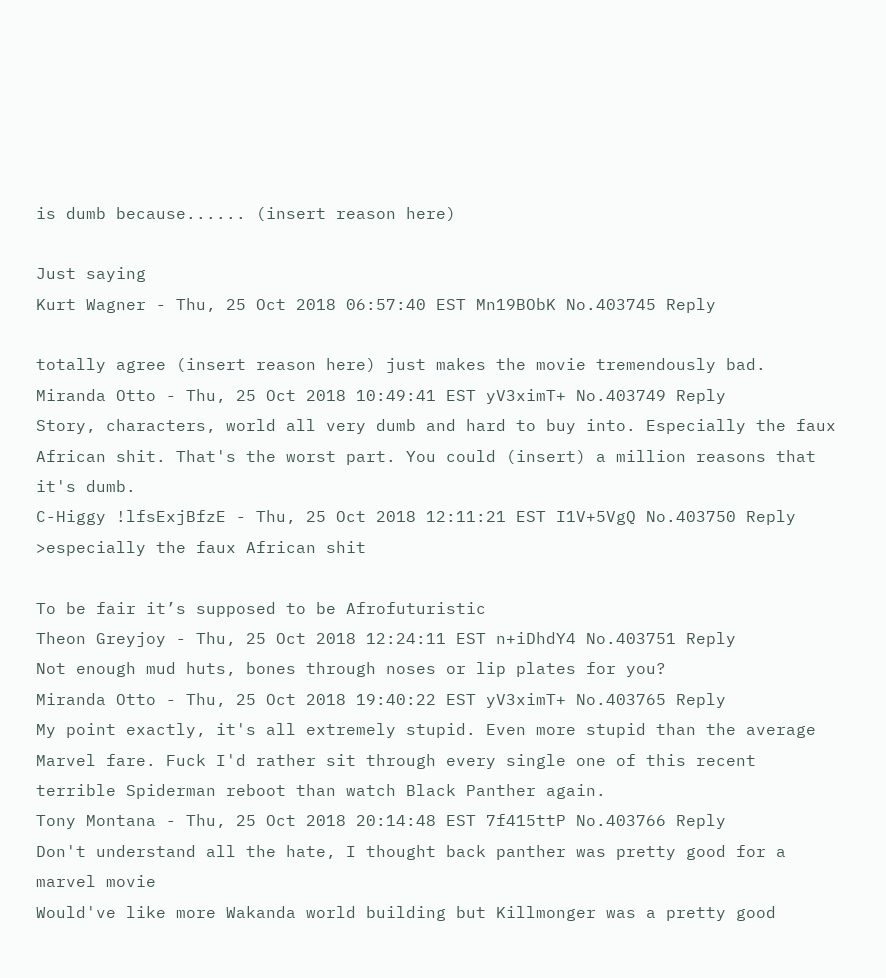is dumb because...... (insert reason here)

Just saying
Kurt Wagner - Thu, 25 Oct 2018 06:57:40 EST Mn19BObK No.403745 Reply

totally agree (insert reason here) just makes the movie tremendously bad.
Miranda Otto - Thu, 25 Oct 2018 10:49:41 EST yV3ximT+ No.403749 Reply
Story, characters, world all very dumb and hard to buy into. Especially the faux African shit. That's the worst part. You could (insert) a million reasons that it's dumb.
C-Higgy !lfsExjBfzE - Thu, 25 Oct 2018 12:11:21 EST I1V+5VgQ No.403750 Reply
>especially the faux African shit

To be fair it’s supposed to be Afrofuturistic
Theon Greyjoy - Thu, 25 Oct 2018 12:24:11 EST n+iDhdY4 No.403751 Reply
Not enough mud huts, bones through noses or lip plates for you?
Miranda Otto - Thu, 25 Oct 2018 19:40:22 EST yV3ximT+ No.403765 Reply
My point exactly, it's all extremely stupid. Even more stupid than the average Marvel fare. Fuck I'd rather sit through every single one of this recent terrible Spiderman reboot than watch Black Panther again.
Tony Montana - Thu, 25 Oct 2018 20:14:48 EST 7f415ttP No.403766 Reply
Don't understand all the hate, I thought back panther was pretty good for a marvel movie
Would've like more Wakanda world building but Killmonger was a pretty good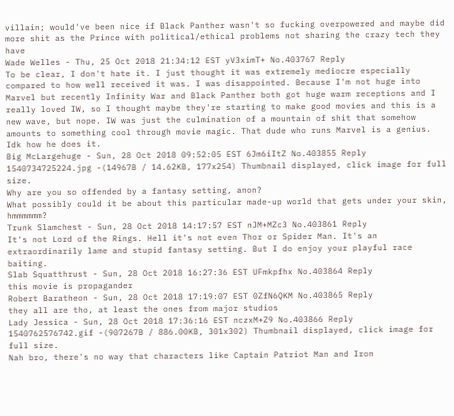villain; would've been nice if Black Panther wasn't so fucking overpowered and maybe did more shit as the Prince with political/ethical problems not sharing the crazy tech they have
Wade Welles - Thu, 25 Oct 2018 21:34:12 EST yV3ximT+ No.403767 Reply
To be clear, I don't hate it. I just thought it was extremely mediocre especially compared to how well received it was. I was disappointed. Because I'm not huge into Marvel but recently Infinity War and Black Panther both got huge warm receptions and I really loved IW, so I thought maybe they're starting to make good movies and this is a new wave, but nope. IW was just the culmination of a mountain of shit that somehow amounts to something cool through movie magic. That dude who runs Marvel is a genius. Idk how he does it.
Big McLargehuge - Sun, 28 Oct 2018 09:52:05 EST 6Jm6iItZ No.403855 Reply
1540734725224.jpg -(14967B / 14.62KB, 177x254) Thumbnail displayed, click image for full size.
Why are you so offended by a fantasy setting, anon?
What possibly could it be about this particular made-up world that gets under your skin, hmmmmmm?
Trunk Slamchest - Sun, 28 Oct 2018 14:17:57 EST nJM+MZc3 No.403861 Reply
It's not Lord of the Rings. Hell it's not even Thor or Spider Man. It's an extraordinarily lame and stupid fantasy setting. But I do enjoy your playful race baiting.
Slab Squatthrust - Sun, 28 Oct 2018 16:27:36 EST UFmkpfhx No.403864 Reply
this movie is propagander
Robert Baratheon - Sun, 28 Oct 2018 17:19:07 EST 0ZfN6QKM No.403865 Reply
they all are tho, at least the ones from major studios
Lady Jessica - Sun, 28 Oct 2018 17:36:16 EST nczxM+Z9 No.403866 Reply
1540762576742.gif -(907267B / 886.00KB, 301x302) Thumbnail displayed, click image for full size.
Nah bro, there's no way that characters like Captain Patriot Man and Iron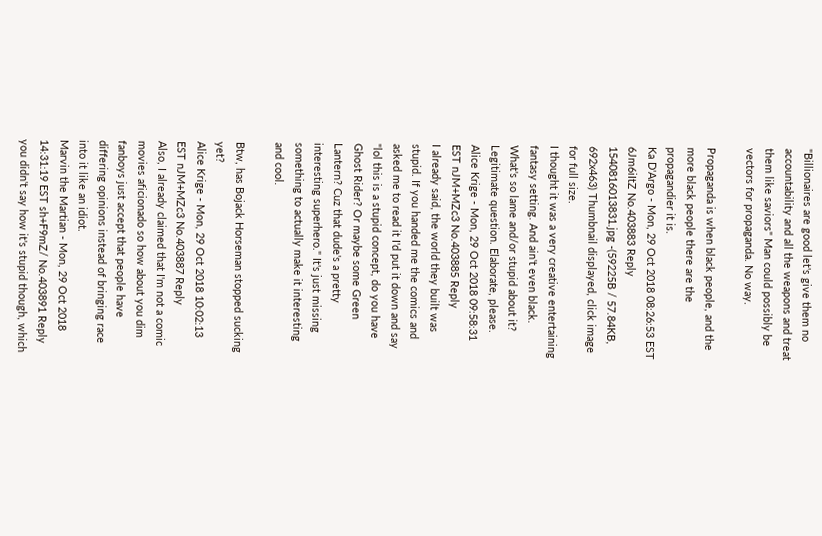"Billionaires are good let's give them no accountability and all the weapons and treat them like saviors" Man could possibly be vectors for propaganda. No way.

Propaganda is when black people, and the more black people there are the propagandier it is.
Ka D'Argo - Mon, 29 Oct 2018 08:26:53 EST 6Jm6iItZ No.403883 Reply
1540816013831.jpg -(59225B / 57.84KB, 692x463) Thumbnail displayed, click image for full size.
I thought it was a very creative entertaining fantasy setting. And ain't even black.
What's so lame and/or stupid about it? Legitimate question. Elaborate, please.
Alice Krige - Mon, 29 Oct 2018 09:58:31 EST nJM+MZc3 No.403885 Reply
I already said, the world they built was stupid. If you handed me the comics and asked me to read it I'd put it down and say "lol this is a stupid concept, do you have Ghost Rider? Or maybe some Green Lantern? Cuz that dude's a pretty interesting superhero." It's just missing something to actually make it interesting and cool.

Btw, has Bojack Horseman stopped sucking yet?
Alice Krige - Mon, 29 Oct 2018 10:02:13 EST nJM+MZc3 No.403887 Reply
Also, I already claimed that I'm not a comic movies aficionado so how about you dim fanboys just accept that people have differing opinions instead of bringing race into it like an idiot.
Marvin the Martian - Mon, 29 Oct 2018 14:31:19 EST sh+F9mZ/ No.403891 Reply
you didn't say how it's stupid though, which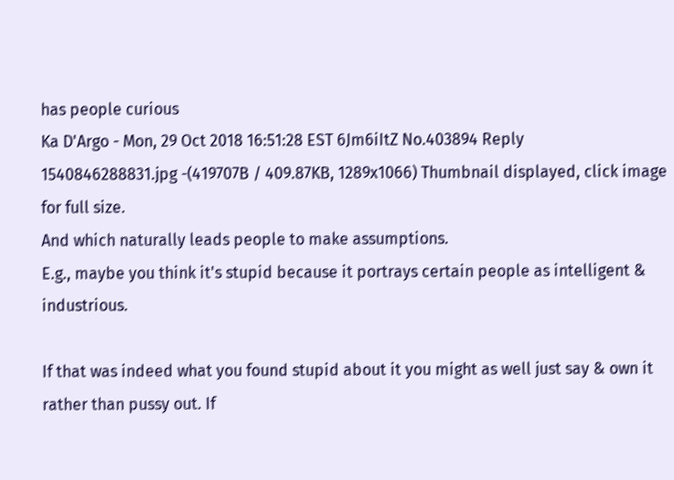has people curious
Ka D'Argo - Mon, 29 Oct 2018 16:51:28 EST 6Jm6iItZ No.403894 Reply
1540846288831.jpg -(419707B / 409.87KB, 1289x1066) Thumbnail displayed, click image for full size.
And which naturally leads people to make assumptions.
E.g., maybe you think it's stupid because it portrays certain people as intelligent & industrious.

If that was indeed what you found stupid about it you might as well just say & own it rather than pussy out. If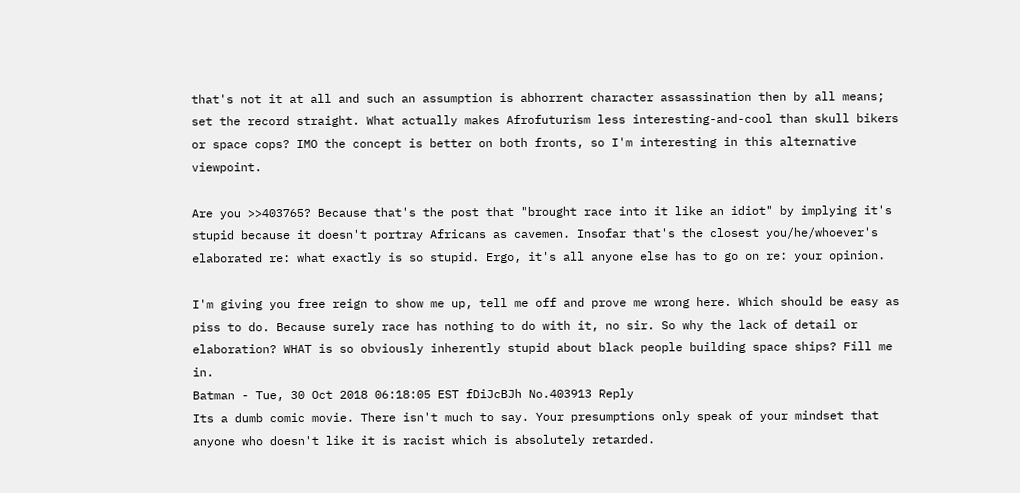that's not it at all and such an assumption is abhorrent character assassination then by all means; set the record straight. What actually makes Afrofuturism less interesting-and-cool than skull bikers or space cops? IMO the concept is better on both fronts, so I'm interesting in this alternative viewpoint.

Are you >>403765? Because that's the post that "brought race into it like an idiot" by implying it's stupid because it doesn't portray Africans as cavemen. Insofar that's the closest you/he/whoever's elaborated re: what exactly is so stupid. Ergo, it's all anyone else has to go on re: your opinion.

I'm giving you free reign to show me up, tell me off and prove me wrong here. Which should be easy as piss to do. Because surely race has nothing to do with it, no sir. So why the lack of detail or elaboration? WHAT is so obviously inherently stupid about black people building space ships? Fill me in.
Batman - Tue, 30 Oct 2018 06:18:05 EST fDiJcBJh No.403913 Reply
Its a dumb comic movie. There isn't much to say. Your presumptions only speak of your mindset that anyone who doesn't like it is racist which is absolutely retarded.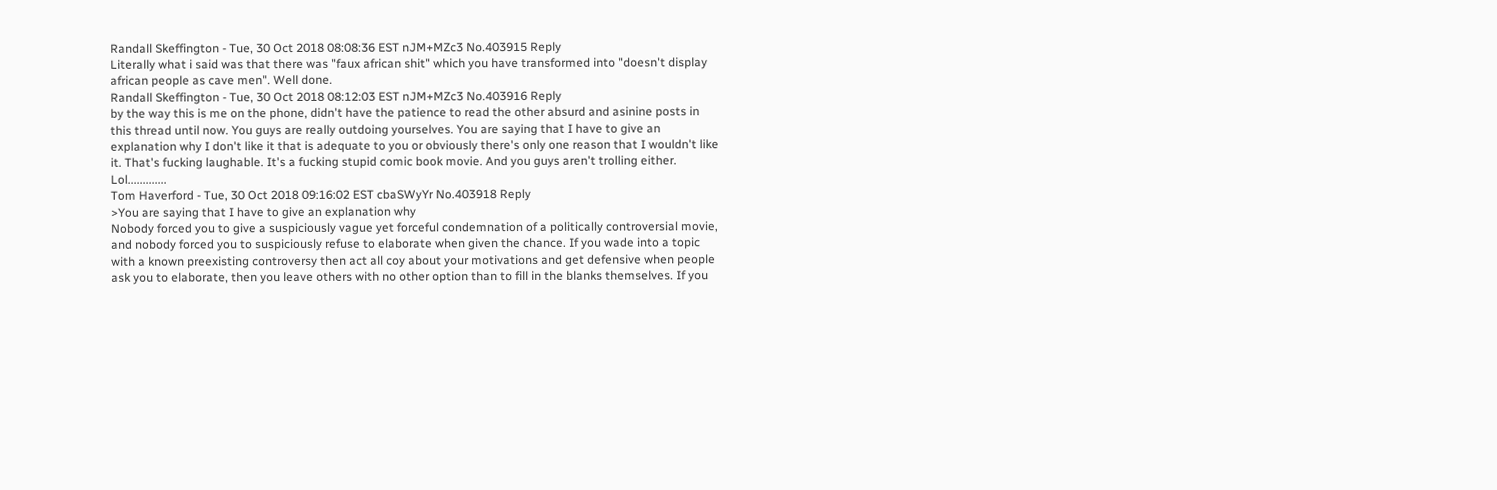Randall Skeffington - Tue, 30 Oct 2018 08:08:36 EST nJM+MZc3 No.403915 Reply
Literally what i said was that there was "faux african shit" which you have transformed into "doesn't display african people as cave men". Well done.
Randall Skeffington - Tue, 30 Oct 2018 08:12:03 EST nJM+MZc3 No.403916 Reply
by the way this is me on the phone, didn't have the patience to read the other absurd and asinine posts in this thread until now. You guys are really outdoing yourselves. You are saying that I have to give an explanation why I don't like it that is adequate to you or obviously there's only one reason that I wouldn't like it. That's fucking laughable. It's a fucking stupid comic book movie. And you guys aren't trolling either. Lol.............
Tom Haverford - Tue, 30 Oct 2018 09:16:02 EST cbaSWyYr No.403918 Reply
>You are saying that I have to give an explanation why
Nobody forced you to give a suspiciously vague yet forceful condemnation of a politically controversial movie, and nobody forced you to suspiciously refuse to elaborate when given the chance. If you wade into a topic with a known preexisting controversy then act all coy about your motivations and get defensive when people ask you to elaborate, then you leave others with no other option than to fill in the blanks themselves. If you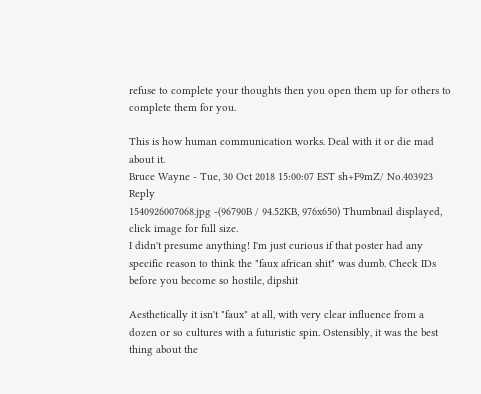refuse to complete your thoughts then you open them up for others to complete them for you.

This is how human communication works. Deal with it or die mad about it.
Bruce Wayne - Tue, 30 Oct 2018 15:00:07 EST sh+F9mZ/ No.403923 Reply
1540926007068.jpg -(96790B / 94.52KB, 976x650) Thumbnail displayed, click image for full size.
I didn't presume anything! I'm just curious if that poster had any specific reason to think the "faux african shit" was dumb. Check IDs before you become so hostile, dipshit

Aesthetically it isn't "faux" at all, with very clear influence from a dozen or so cultures with a futuristic spin. Ostensibly, it was the best thing about the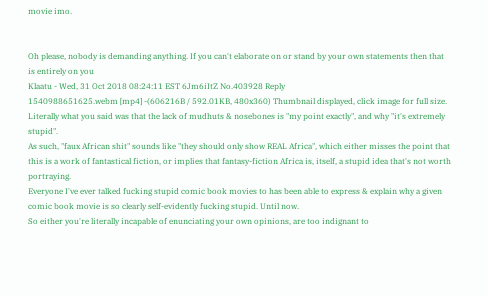movie imo.


Oh please, nobody is demanding anything. If you can't elaborate on or stand by your own statements then that is entirely on you
Klaatu - Wed, 31 Oct 2018 08:24:11 EST 6Jm6iItZ No.403928 Reply
1540988651625.webm [mp4] -(606216B / 592.01KB, 480x360) Thumbnail displayed, click image for full size.
Literally what you said was that the lack of mudhuts & nosebones is "my point exactly", and why "it's extremely stupid".
As such, "faux African shit" sounds like "they should only show REAL Africa", which either misses the point that this is a work of fantastical fiction, or implies that fantasy-fiction Africa is, itself, a stupid idea that's not worth portraying.
Everyone I've ever talked fucking stupid comic book movies to has been able to express & explain why a given comic book movie is so clearly self-evidently fucking stupid. Until now.
So either you're literally incapable of enunciating your own opinions, are too indignant to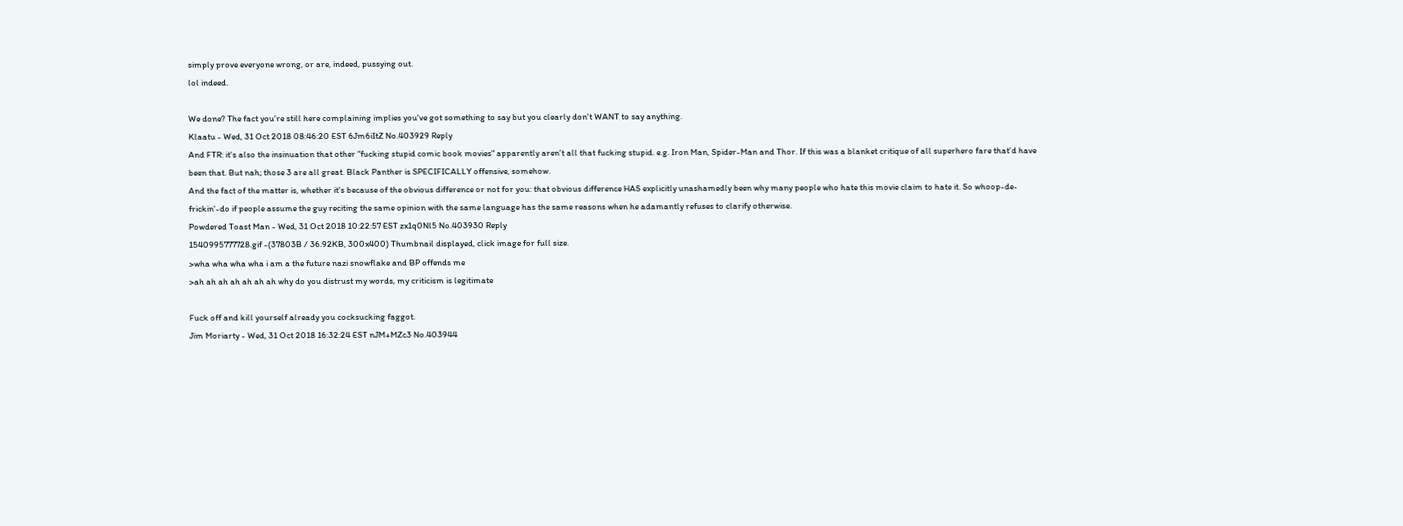simply prove everyone wrong, or are, indeed, pussying out.
lol indeed.

We done? The fact you're still here complaining implies you've got something to say but you clearly don't WANT to say anything.
Klaatu - Wed, 31 Oct 2018 08:46:20 EST 6Jm6iItZ No.403929 Reply
And FTR: it's also the insinuation that other "fucking stupid comic book movies" apparently aren't all that fucking stupid. e.g. Iron Man, Spider-Man and Thor. If this was a blanket critique of all superhero fare that'd have been that. But nah; those 3 are all great. Black Panther is SPECIFICALLY offensive, somehow.
And the fact of the matter is, whether it's because of the obvious difference or not for you: that obvious difference HAS explicitly unashamedly been why many people who hate this movie claim to hate it. So whoop-de-frickin'-do if people assume the guy reciting the same opinion with the same language has the same reasons when he adamantly refuses to clarify otherwise.
Powdered Toast Man - Wed, 31 Oct 2018 10:22:57 EST zx1q0Nl5 No.403930 Reply
1540995777728.gif -(37803B / 36.92KB, 300x400) Thumbnail displayed, click image for full size.
>wha wha wha wha i am a the future nazi snowflake and BP offends me
>ah ah ah ah ah ah ah why do you distrust my words, my criticism is legitimate

Fuck off and kill yourself already you cocksucking faggot.
Jim Moriarty - Wed, 31 Oct 2018 16:32:24 EST nJM+MZc3 No.403944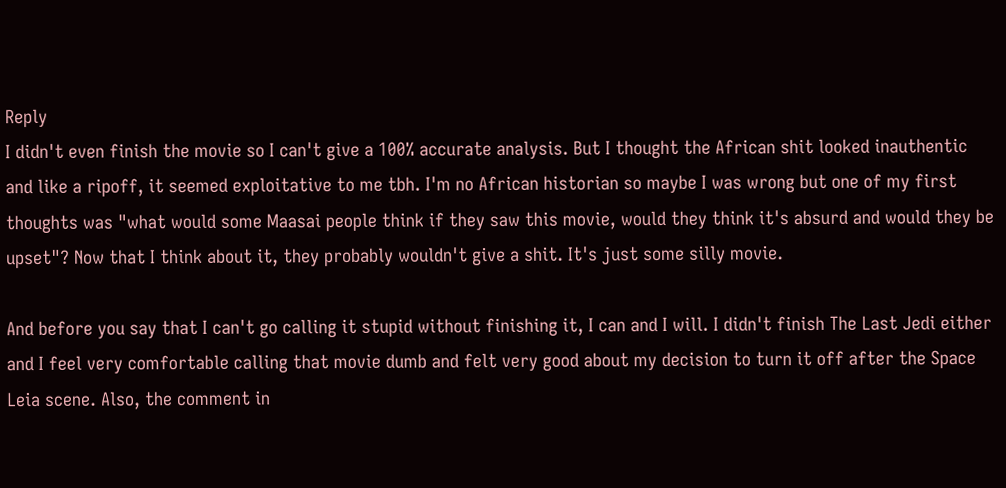Reply
I didn't even finish the movie so I can't give a 100% accurate analysis. But I thought the African shit looked inauthentic and like a ripoff, it seemed exploitative to me tbh. I'm no African historian so maybe I was wrong but one of my first thoughts was "what would some Maasai people think if they saw this movie, would they think it's absurd and would they be upset"? Now that I think about it, they probably wouldn't give a shit. It's just some silly movie.

And before you say that I can't go calling it stupid without finishing it, I can and I will. I didn't finish The Last Jedi either and I feel very comfortable calling that movie dumb and felt very good about my decision to turn it off after the Space Leia scene. Also, the comment in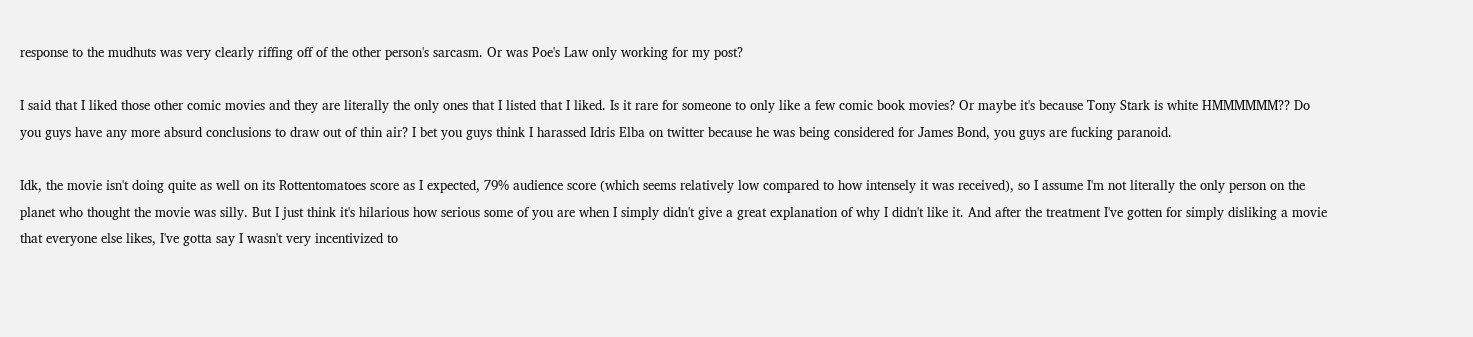response to the mudhuts was very clearly riffing off of the other person's sarcasm. Or was Poe's Law only working for my post?

I said that I liked those other comic movies and they are literally the only ones that I listed that I liked. Is it rare for someone to only like a few comic book movies? Or maybe it's because Tony Stark is white HMMMMMM?? Do you guys have any more absurd conclusions to draw out of thin air? I bet you guys think I harassed Idris Elba on twitter because he was being considered for James Bond, you guys are fucking paranoid.

Idk, the movie isn't doing quite as well on its Rottentomatoes score as I expected, 79% audience score (which seems relatively low compared to how intensely it was received), so I assume I'm not literally the only person on the planet who thought the movie was silly. But I just think it's hilarious how serious some of you are when I simply didn't give a great explanation of why I didn't like it. And after the treatment I've gotten for simply disliking a movie that everyone else likes, I've gotta say I wasn't very incentivized to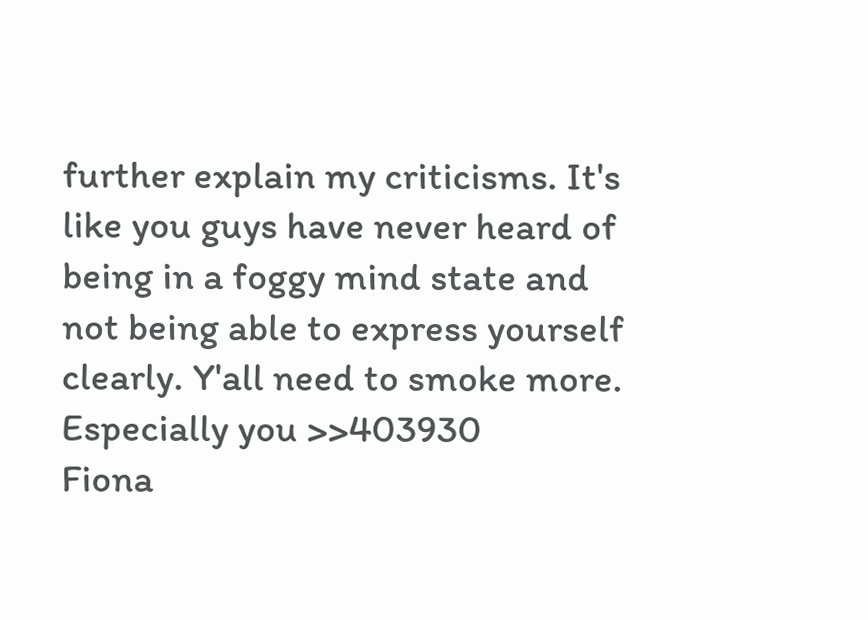further explain my criticisms. It's like you guys have never heard of being in a foggy mind state and not being able to express yourself clearly. Y'all need to smoke more. Especially you >>403930
Fiona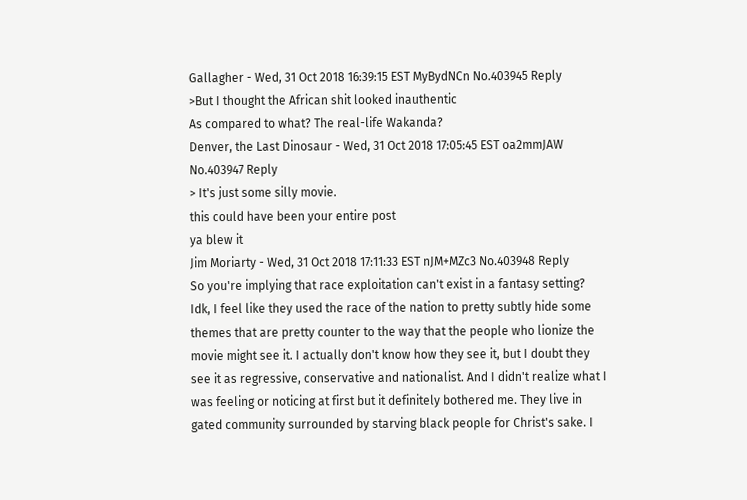Gallagher - Wed, 31 Oct 2018 16:39:15 EST MyBydNCn No.403945 Reply
>But I thought the African shit looked inauthentic
As compared to what? The real-life Wakanda?
Denver, the Last Dinosaur - Wed, 31 Oct 2018 17:05:45 EST oa2mmJAW No.403947 Reply
> It's just some silly movie.
this could have been your entire post
ya blew it
Jim Moriarty - Wed, 31 Oct 2018 17:11:33 EST nJM+MZc3 No.403948 Reply
So you're implying that race exploitation can't exist in a fantasy setting? Idk, I feel like they used the race of the nation to pretty subtly hide some themes that are pretty counter to the way that the people who lionize the movie might see it. I actually don't know how they see it, but I doubt they see it as regressive, conservative and nationalist. And I didn't realize what I was feeling or noticing at first but it definitely bothered me. They live in gated community surrounded by starving black people for Christ's sake. I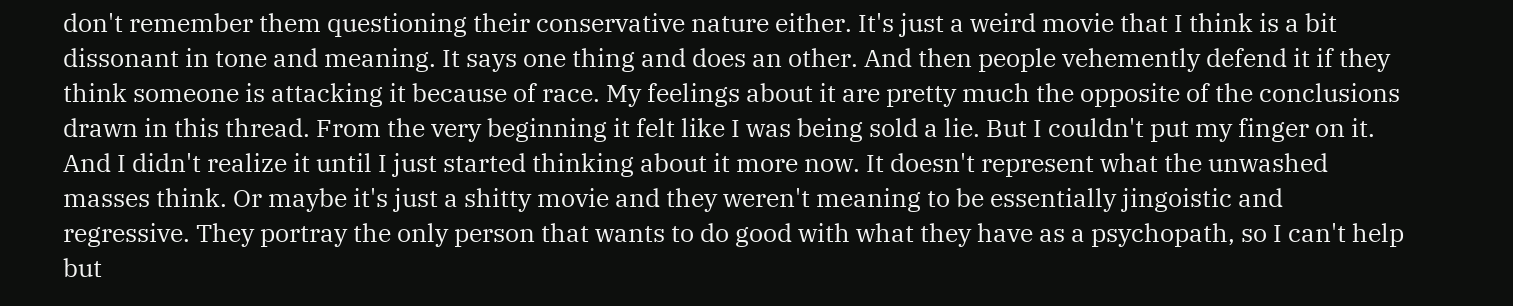don't remember them questioning their conservative nature either. It's just a weird movie that I think is a bit dissonant in tone and meaning. It says one thing and does an other. And then people vehemently defend it if they think someone is attacking it because of race. My feelings about it are pretty much the opposite of the conclusions drawn in this thread. From the very beginning it felt like I was being sold a lie. But I couldn't put my finger on it. And I didn't realize it until I just started thinking about it more now. It doesn't represent what the unwashed masses think. Or maybe it's just a shitty movie and they weren't meaning to be essentially jingoistic and regressive. They portray the only person that wants to do good with what they have as a psychopath, so I can't help but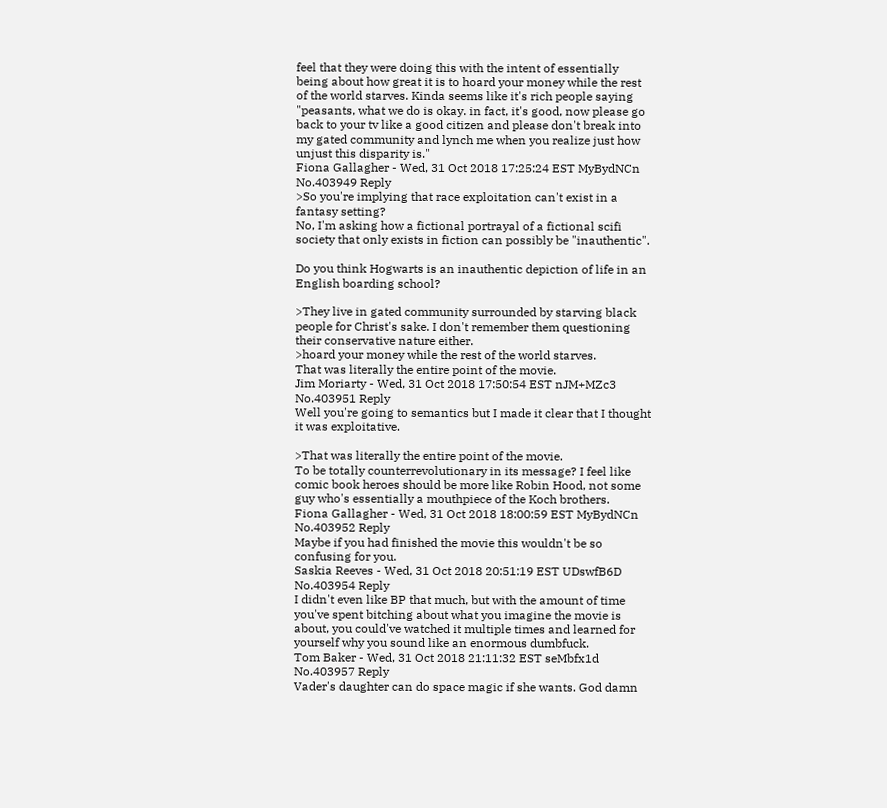feel that they were doing this with the intent of essentially being about how great it is to hoard your money while the rest of the world starves. Kinda seems like it's rich people saying "peasants, what we do is okay. in fact, it's good, now please go back to your tv like a good citizen and please don't break into my gated community and lynch me when you realize just how unjust this disparity is."
Fiona Gallagher - Wed, 31 Oct 2018 17:25:24 EST MyBydNCn No.403949 Reply
>So you're implying that race exploitation can't exist in a fantasy setting?
No, I'm asking how a fictional portrayal of a fictional scifi society that only exists in fiction can possibly be "inauthentic".

Do you think Hogwarts is an inauthentic depiction of life in an English boarding school?

>They live in gated community surrounded by starving black people for Christ's sake. I don't remember them questioning their conservative nature either.
>hoard your money while the rest of the world starves.
That was literally the entire point of the movie.
Jim Moriarty - Wed, 31 Oct 2018 17:50:54 EST nJM+MZc3 No.403951 Reply
Well you're going to semantics but I made it clear that I thought it was exploitative.

>That was literally the entire point of the movie.
To be totally counterrevolutionary in its message? I feel like comic book heroes should be more like Robin Hood, not some guy who's essentially a mouthpiece of the Koch brothers.
Fiona Gallagher - Wed, 31 Oct 2018 18:00:59 EST MyBydNCn No.403952 Reply
Maybe if you had finished the movie this wouldn't be so confusing for you.
Saskia Reeves - Wed, 31 Oct 2018 20:51:19 EST UDswfB6D No.403954 Reply
I didn't even like BP that much, but with the amount of time you've spent bitching about what you imagine the movie is about, you could've watched it multiple times and learned for yourself why you sound like an enormous dumbfuck.
Tom Baker - Wed, 31 Oct 2018 21:11:32 EST seMbfx1d No.403957 Reply
Vader's daughter can do space magic if she wants. God damn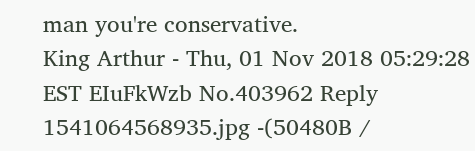man you're conservative.
King Arthur - Thu, 01 Nov 2018 05:29:28 EST EIuFkWzb No.403962 Reply
1541064568935.jpg -(50480B /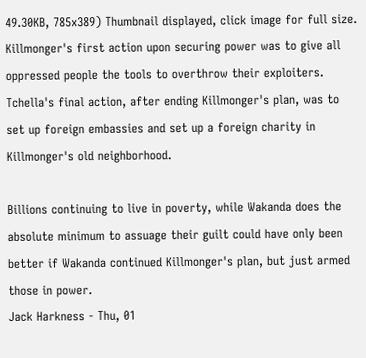49.30KB, 785x389) Thumbnail displayed, click image for full size.
Killmonger's first action upon securing power was to give all oppressed people the tools to overthrow their exploiters.
Tchella's final action, after ending Killmonger's plan, was to set up foreign embassies and set up a foreign charity in Killmonger's old neighborhood.

Billions continuing to live in poverty, while Wakanda does the absolute minimum to assuage their guilt could have only been better if Wakanda continued Killmonger's plan, but just armed those in power.
Jack Harkness - Thu, 01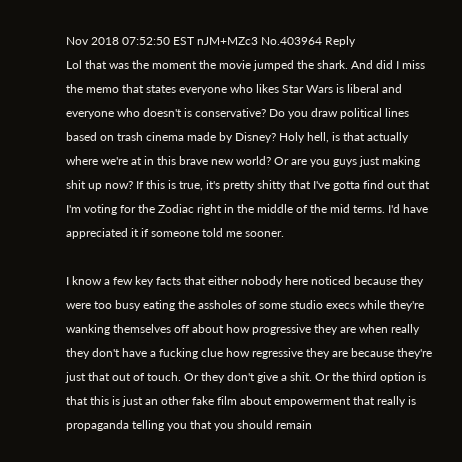Nov 2018 07:52:50 EST nJM+MZc3 No.403964 Reply
Lol that was the moment the movie jumped the shark. And did I miss the memo that states everyone who likes Star Wars is liberal and everyone who doesn't is conservative? Do you draw political lines based on trash cinema made by Disney? Holy hell, is that actually where we're at in this brave new world? Or are you guys just making shit up now? If this is true, it's pretty shitty that I've gotta find out that I'm voting for the Zodiac right in the middle of the mid terms. I'd have appreciated it if someone told me sooner.

I know a few key facts that either nobody here noticed because they were too busy eating the assholes of some studio execs while they're wanking themselves off about how progressive they are when really they don't have a fucking clue how regressive they are because they're just that out of touch. Or they don't give a shit. Or the third option is that this is just an other fake film about empowerment that really is propaganda telling you that you should remain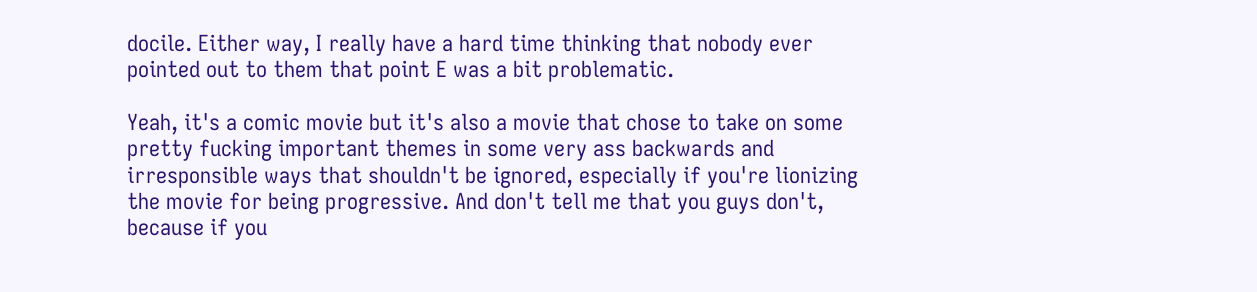docile. Either way, I really have a hard time thinking that nobody ever pointed out to them that point E was a bit problematic.

Yeah, it's a comic movie but it's also a movie that chose to take on some pretty fucking important themes in some very ass backwards and irresponsible ways that shouldn't be ignored, especially if you're lionizing the movie for being progressive. And don't tell me that you guys don't, because if you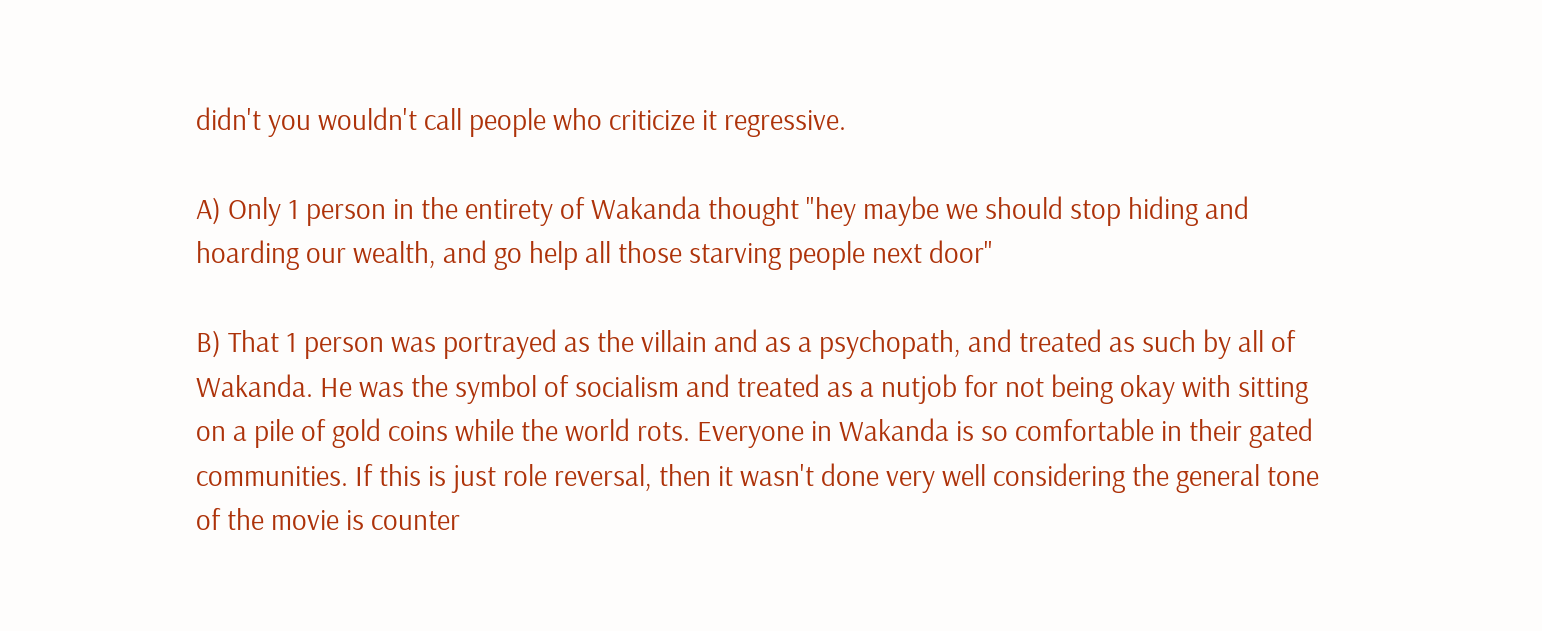didn't you wouldn't call people who criticize it regressive.

A) Only 1 person in the entirety of Wakanda thought "hey maybe we should stop hiding and hoarding our wealth, and go help all those starving people next door"

B) That 1 person was portrayed as the villain and as a psychopath, and treated as such by all of Wakanda. He was the symbol of socialism and treated as a nutjob for not being okay with sitting on a pile of gold coins while the world rots. Everyone in Wakanda is so comfortable in their gated communities. If this is just role reversal, then it wasn't done very well considering the general tone of the movie is counter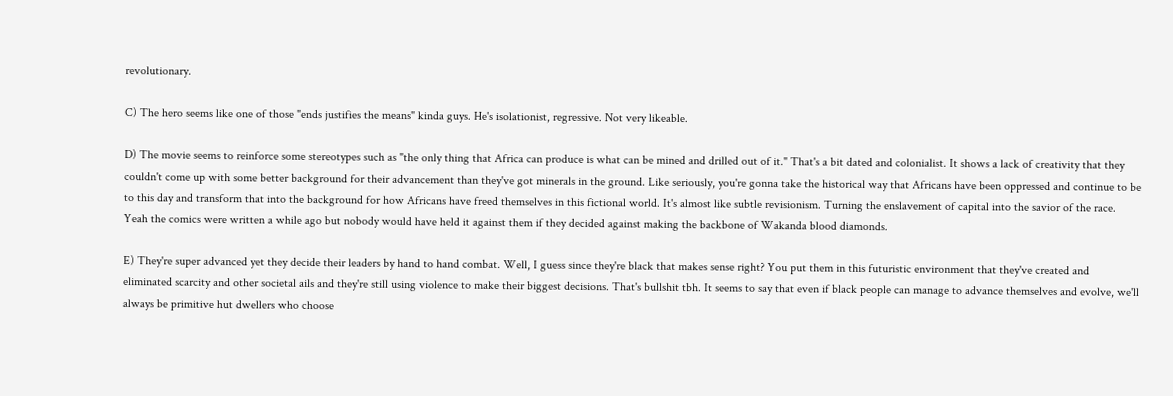revolutionary.

C) The hero seems like one of those "ends justifies the means" kinda guys. He's isolationist, regressive. Not very likeable.

D) The movie seems to reinforce some stereotypes such as "the only thing that Africa can produce is what can be mined and drilled out of it." That's a bit dated and colonialist. It shows a lack of creativity that they couldn't come up with some better background for their advancement than they've got minerals in the ground. Like seriously, you're gonna take the historical way that Africans have been oppressed and continue to be to this day and transform that into the background for how Africans have freed themselves in this fictional world. It's almost like subtle revisionism. Turning the enslavement of capital into the savior of the race. Yeah the comics were written a while ago but nobody would have held it against them if they decided against making the backbone of Wakanda blood diamonds.

E) They're super advanced yet they decide their leaders by hand to hand combat. Well, I guess since they're black that makes sense right? You put them in this futuristic environment that they've created and eliminated scarcity and other societal ails and they're still using violence to make their biggest decisions. That's bullshit tbh. It seems to say that even if black people can manage to advance themselves and evolve, we'll always be primitive hut dwellers who choose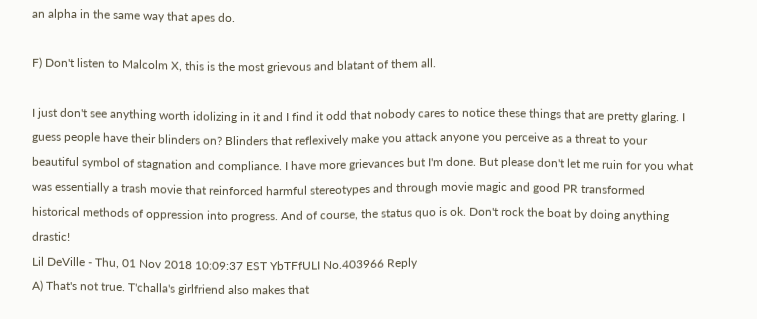an alpha in the same way that apes do.

F) Don't listen to Malcolm X, this is the most grievous and blatant of them all.

I just don't see anything worth idolizing in it and I find it odd that nobody cares to notice these things that are pretty glaring. I guess people have their blinders on? Blinders that reflexively make you attack anyone you perceive as a threat to your beautiful symbol of stagnation and compliance. I have more grievances but I'm done. But please don't let me ruin for you what was essentially a trash movie that reinforced harmful stereotypes and through movie magic and good PR transformed historical methods of oppression into progress. And of course, the status quo is ok. Don't rock the boat by doing anything drastic!
Lil DeVille - Thu, 01 Nov 2018 10:09:37 EST YbTFfULI No.403966 Reply
A) That's not true. T'challa's girlfriend also makes that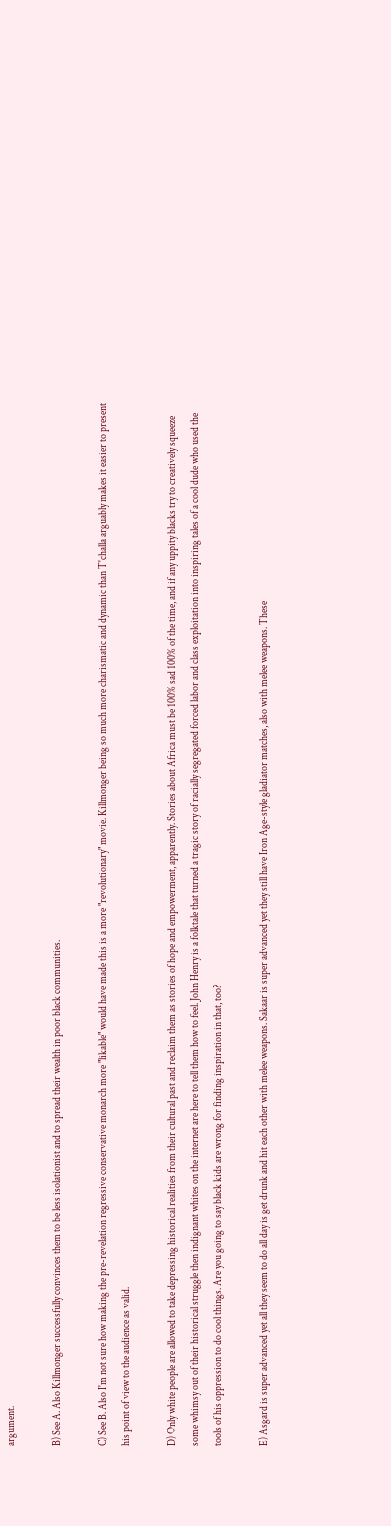argument.

B) See A. Also Killmonger successfully convinces them to be less isolationist and to spread their wealth in poor black communities.

C) See B. Also I'm not sure how making the pre-revelation regressive conservative monarch more "likable" would have made this is a more "revolutionary" movie. Killmonger being so much more charismatic and dynamic than T'challa arguably makes it easier to present his point of view to the audience as valid.

D) Only white people are allowed to take depressing historical realities from their cultural past and reclaim them as stories of hope and empowerment, apparently. Stories about Africa must be 100% sad 100% of the time, and if any uppity blacks try to creatively squeeze some whimsy out of their historical struggle then indignant whites on the internet are here to tell them how to feel. John Henry is a folktale that turned a tragic story of racially segregated forced labor and class exploitation into inspiring tales of a cool dude who used the tools of his oppression to do cool things. Are you going to say black kids are wrong for finding inspiration in that, too?

E) Asgard is super advanced yet all they seem to do all day is get drunk and hit each other with melee weapons. Sakaar is super advanced yet they still have Iron Age-style gladiator matches, also with melee weapons. These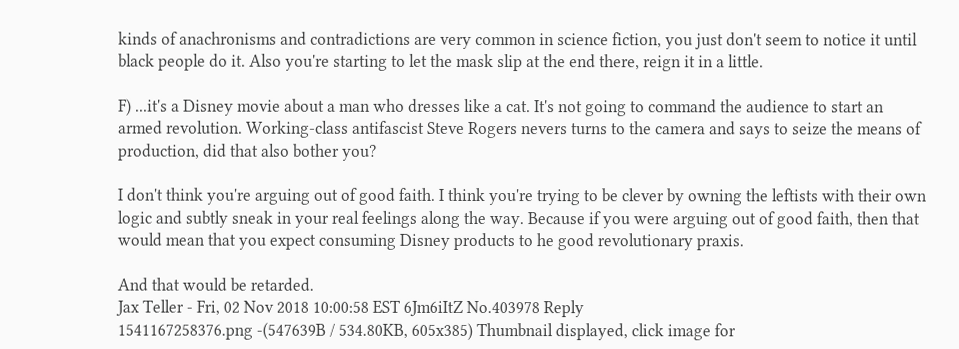kinds of anachronisms and contradictions are very common in science fiction, you just don't seem to notice it until black people do it. Also you're starting to let the mask slip at the end there, reign it in a little.

F) ...it's a Disney movie about a man who dresses like a cat. It's not going to command the audience to start an armed revolution. Working-class antifascist Steve Rogers nevers turns to the camera and says to seize the means of production, did that also bother you?

I don't think you're arguing out of good faith. I think you're trying to be clever by owning the leftists with their own logic and subtly sneak in your real feelings along the way. Because if you were arguing out of good faith, then that would mean that you expect consuming Disney products to he good revolutionary praxis.

And that would be retarded.
Jax Teller - Fri, 02 Nov 2018 10:00:58 EST 6Jm6iItZ No.403978 Reply
1541167258376.png -(547639B / 534.80KB, 605x385) Thumbnail displayed, click image for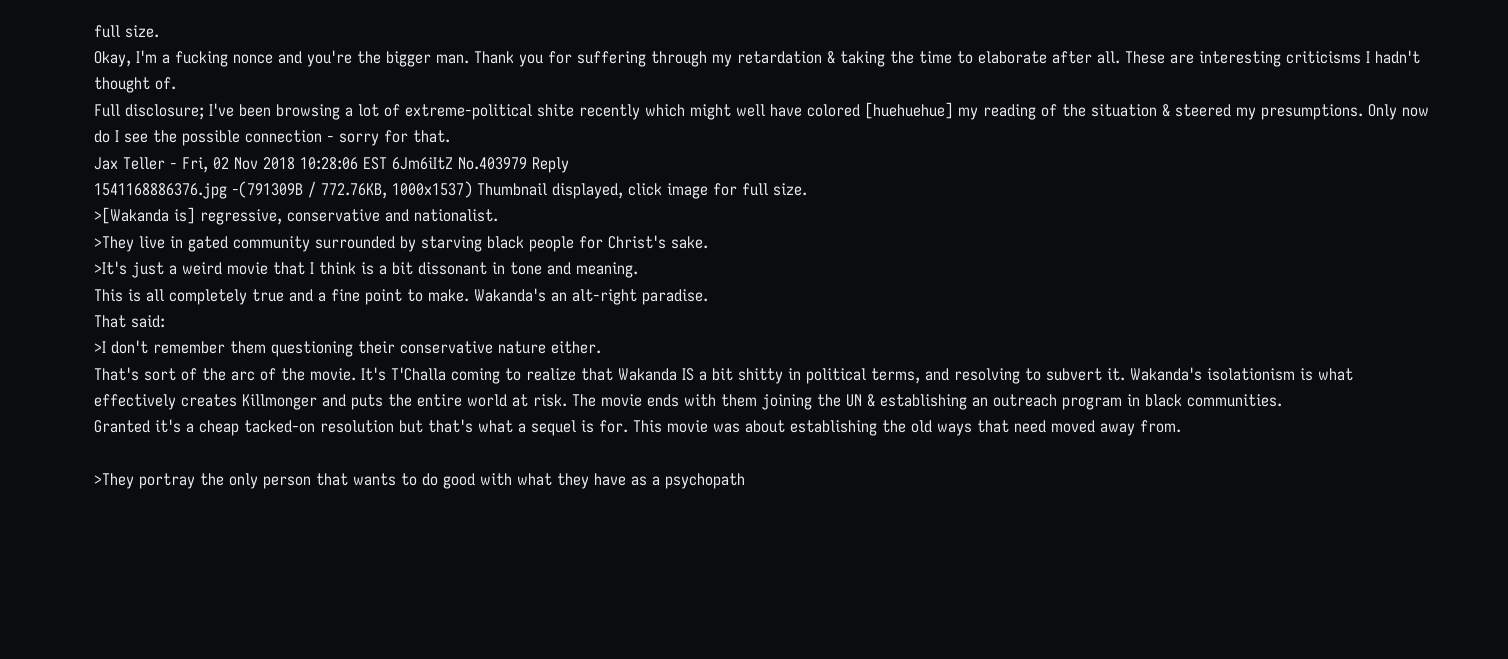full size.
Okay, I'm a fucking nonce and you're the bigger man. Thank you for suffering through my retardation & taking the time to elaborate after all. These are interesting criticisms I hadn't thought of.
Full disclosure; I've been browsing a lot of extreme-political shite recently which might well have colored [huehuehue] my reading of the situation & steered my presumptions. Only now do I see the possible connection - sorry for that.
Jax Teller - Fri, 02 Nov 2018 10:28:06 EST 6Jm6iItZ No.403979 Reply
1541168886376.jpg -(791309B / 772.76KB, 1000x1537) Thumbnail displayed, click image for full size.
>[Wakanda is] regressive, conservative and nationalist.
>They live in gated community surrounded by starving black people for Christ's sake.
>It's just a weird movie that I think is a bit dissonant in tone and meaning.
This is all completely true and a fine point to make. Wakanda's an alt-right paradise.
That said:
>I don't remember them questioning their conservative nature either.
That's sort of the arc of the movie. It's T'Challa coming to realize that Wakanda IS a bit shitty in political terms, and resolving to subvert it. Wakanda's isolationism is what effectively creates Killmonger and puts the entire world at risk. The movie ends with them joining the UN & establishing an outreach program in black communities.
Granted it's a cheap tacked-on resolution but that's what a sequel is for. This movie was about establishing the old ways that need moved away from.

>They portray the only person that wants to do good with what they have as a psychopath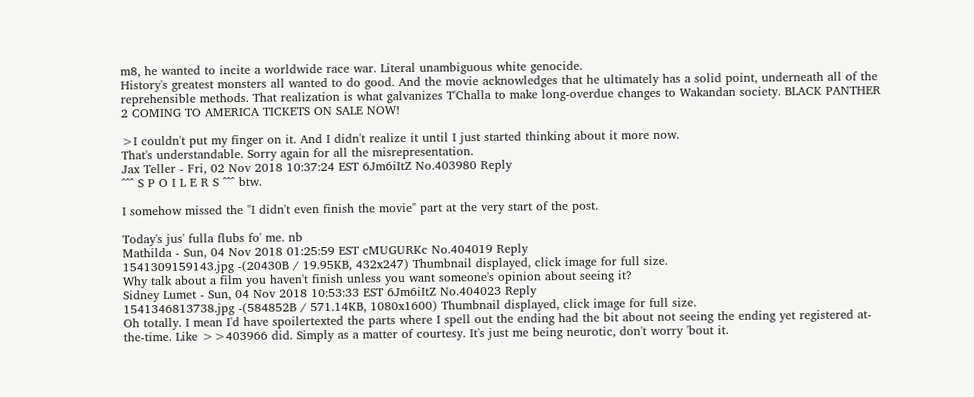m8, he wanted to incite a worldwide race war. Literal unambiguous white genocide.
History's greatest monsters all wanted to do good. And the movie acknowledges that he ultimately has a solid point, underneath all of the reprehensible methods. That realization is what galvanizes T'Challa to make long-overdue changes to Wakandan society. BLACK PANTHER 2 COMING TO AMERICA TICKETS ON SALE NOW!

>I couldn't put my finger on it. And I didn't realize it until I just started thinking about it more now.
That's understandable. Sorry again for all the misrepresentation.
Jax Teller - Fri, 02 Nov 2018 10:37:24 EST 6Jm6iItZ No.403980 Reply
^^^ S P O I L E R S ^^^ btw.

I somehow missed the "I didn't even finish the movie" part at the very start of the post.

Today's jus' fulla flubs fo' me. nb
Mathilda - Sun, 04 Nov 2018 01:25:59 EST cMUGURKc No.404019 Reply
1541309159143.jpg -(20430B / 19.95KB, 432x247) Thumbnail displayed, click image for full size.
Why talk about a film you haven't finish unless you want someone's opinion about seeing it?
Sidney Lumet - Sun, 04 Nov 2018 10:53:33 EST 6Jm6iItZ No.404023 Reply
1541346813738.jpg -(584852B / 571.14KB, 1080x1600) Thumbnail displayed, click image for full size.
Oh totally. I mean I'd have spoilertexted the parts where I spell out the ending had the bit about not seeing the ending yet registered at-the-time. Like >>403966 did. Simply as a matter of courtesy. It's just me being neurotic, don't worry 'bout it.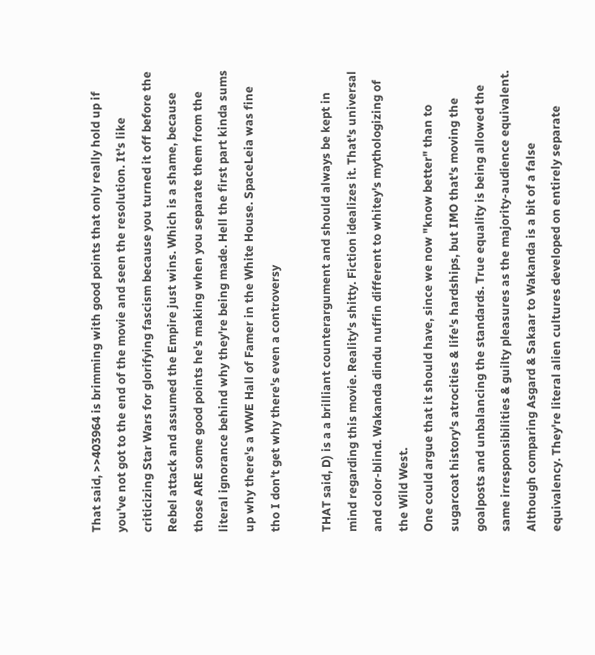That said, >>403964 is brimming with good points that only really hold up if you've not got to the end of the movie and seen the resolution. It's like criticizing Star Wars for glorifying fascism because you turned it off before the Rebel attack and assumed the Empire just wins. Which is a shame, because those ARE some good points he's making when you separate them from the literal ignorance behind why they're being made. Hell the first part kinda sums up why there's a WWE Hall of Famer in the White House. SpaceLeia was fine tho I don't get why there's even a controversy

THAT said, D) is a a brilliant counterargument and should always be kept in mind regarding this movie. Reality's shitty. Fiction idealizes it. That's universal and color-blind. Wakanda dindu nuffin different to whitey's mythologizing of the Wild West.
One could argue that it should have, since we now "know better" than to sugarcoat history's atrocities & life's hardships, but IMO that's moving the goalposts and unbalancing the standards. True equality is being allowed the same irresponsibilities & guilty pleasures as the majority-audience equivalent.
Although comparing Asgard & Sakaar to Wakanda is a bit of a false equivalency. They're literal alien cultures developed on entirely separate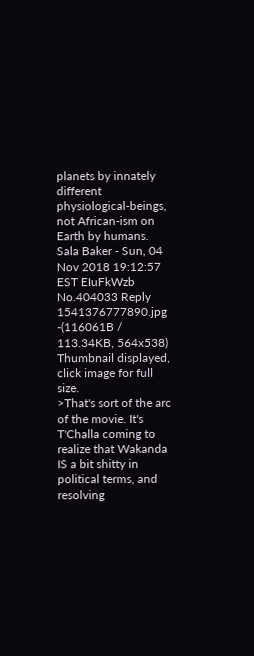planets by innately different physiological-beings, not African-ism on Earth by humans.
Sala Baker - Sun, 04 Nov 2018 19:12:57 EST EIuFkWzb No.404033 Reply
1541376777890.jpg -(116061B / 113.34KB, 564x538) Thumbnail displayed, click image for full size.
>That's sort of the arc of the movie. It's T'Challa coming to realize that Wakanda IS a bit shitty in political terms, and resolving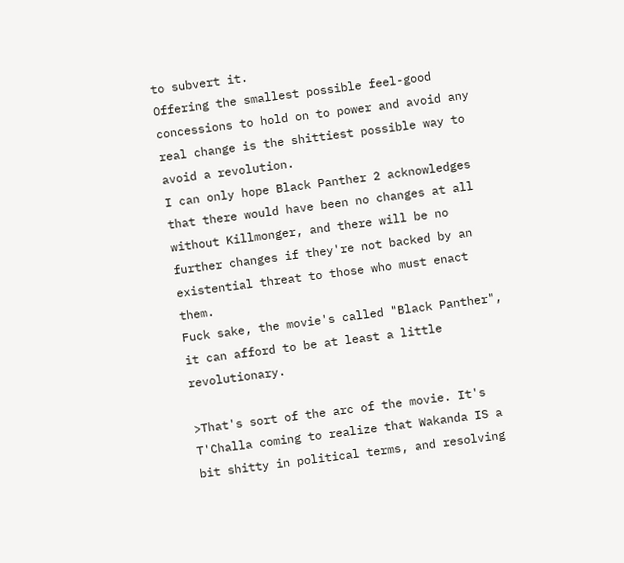to subvert it.
Offering the smallest possible feel-good concessions to hold on to power and avoid any real change is the shittiest possible way to avoid a revolution.
I can only hope Black Panther 2 acknowledges that there would have been no changes at all without Killmonger, and there will be no further changes if they're not backed by an existential threat to those who must enact them.
Fuck sake, the movie's called "Black Panther", it can afford to be at least a little revolutionary.

>That's sort of the arc of the movie. It's T'Challa coming to realize that Wakanda IS a bit shitty in political terms, and resolving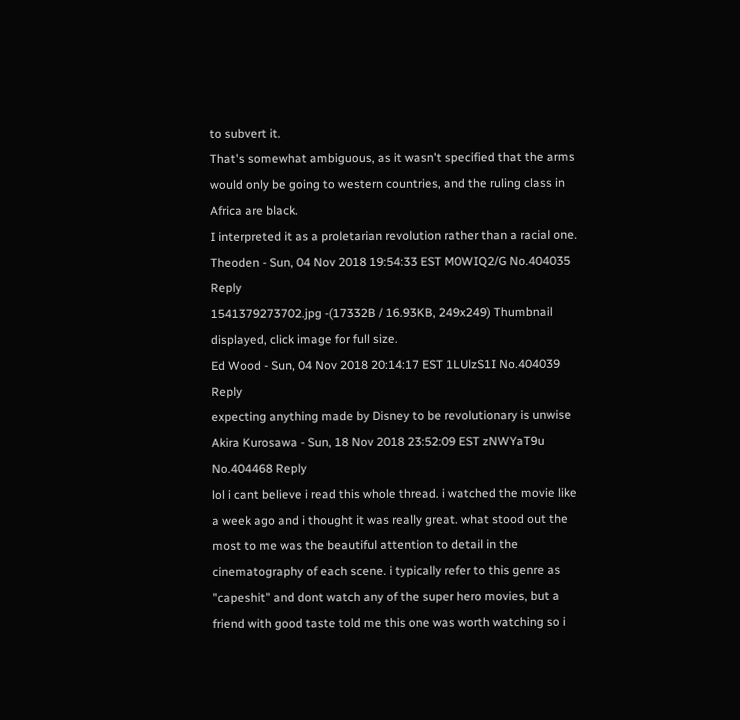to subvert it.
That's somewhat ambiguous, as it wasn't specified that the arms would only be going to western countries, and the ruling class in Africa are black.
I interpreted it as a proletarian revolution rather than a racial one.
Theoden - Sun, 04 Nov 2018 19:54:33 EST M0WIQ2/G No.404035 Reply
1541379273702.jpg -(17332B / 16.93KB, 249x249) Thumbnail displayed, click image for full size.
Ed Wood - Sun, 04 Nov 2018 20:14:17 EST 1LUlzS1I No.404039 Reply
expecting anything made by Disney to be revolutionary is unwise
Akira Kurosawa - Sun, 18 Nov 2018 23:52:09 EST zNWYaT9u No.404468 Reply
lol i cant believe i read this whole thread. i watched the movie like a week ago and i thought it was really great. what stood out the most to me was the beautiful attention to detail in the cinematography of each scene. i typically refer to this genre as "capeshit" and dont watch any of the super hero movies, but a friend with good taste told me this one was worth watching so i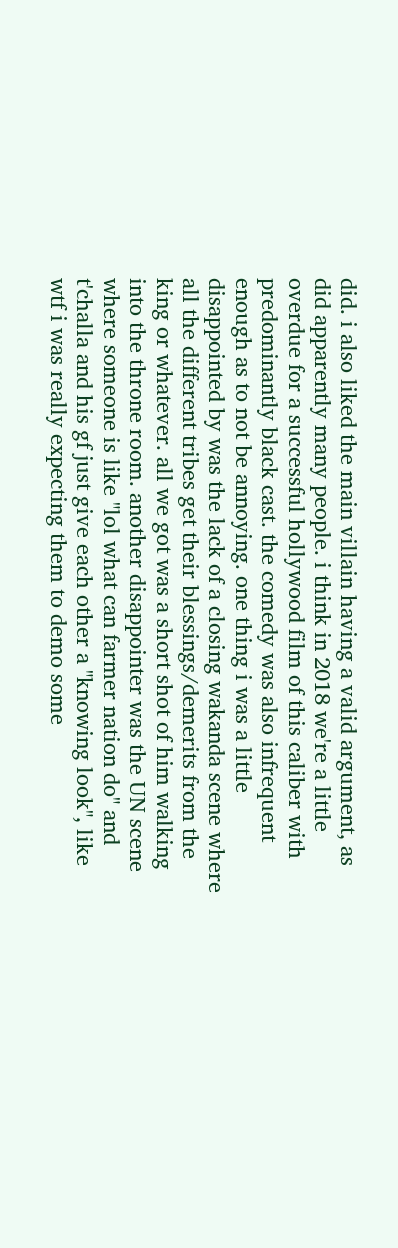did. i also liked the main villain having a valid argument, as did apparently many people. i think in 2018 we're a little overdue for a successful hollywood film of this caliber with predominantly black cast. the comedy was also infrequent enough as to not be annoying. one thing i was a little disappointed by was the lack of a closing wakanda scene where all the different tribes get their blessings/demerits from the king or whatever. all we got was a short shot of him walking into the throne room. another disappointer was the UN scene where someone is like "lol what can farmer nation do" and t'challa and his gf just give each other a "knowing look", like wtf i was really expecting them to demo some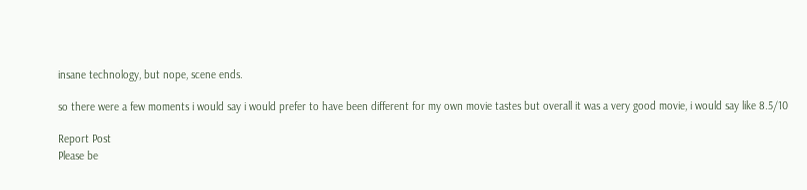insane technology, but nope, scene ends.

so there were a few moments i would say i would prefer to have been different for my own movie tastes but overall it was a very good movie, i would say like 8.5/10

Report Post
Please be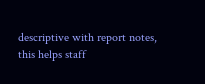descriptive with report notes,
this helps staff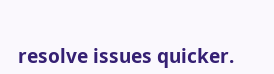resolve issues quicker.